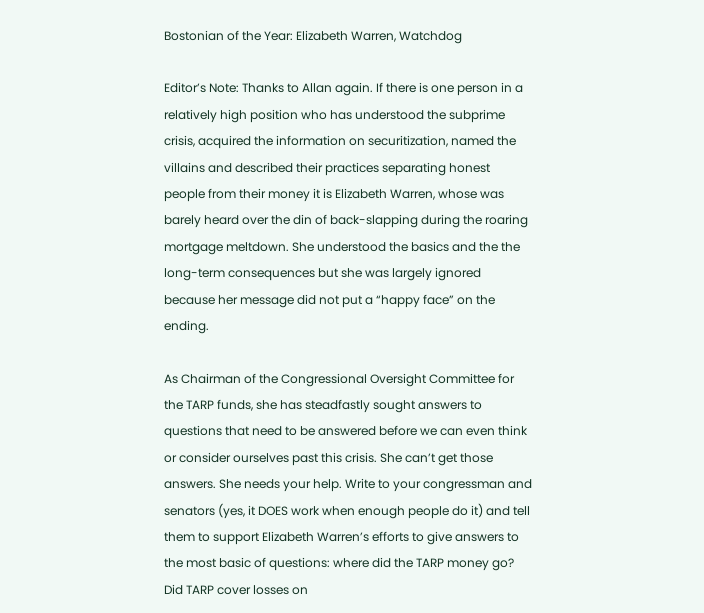Bostonian of the Year: Elizabeth Warren, Watchdog

Editor’s Note: Thanks to Allan again. If there is one person in a relatively high position who has understood the subprime crisis, acquired the information on securitization, named the villains and described their practices separating honest people from their money it is Elizabeth Warren, whose was barely heard over the din of back-slapping during the roaring mortgage meltdown. She understood the basics and the the long-term consequences but she was largely ignored because her message did not put a “happy face” on the ending.

As Chairman of the Congressional Oversight Committee for the TARP funds, she has steadfastly sought answers to questions that need to be answered before we can even think or consider ourselves past this crisis. She can’t get those answers. She needs your help. Write to your congressman and senators (yes, it DOES work when enough people do it) and tell them to support Elizabeth Warren’s efforts to give answers to the most basic of questions: where did the TARP money go? Did TARP cover losses on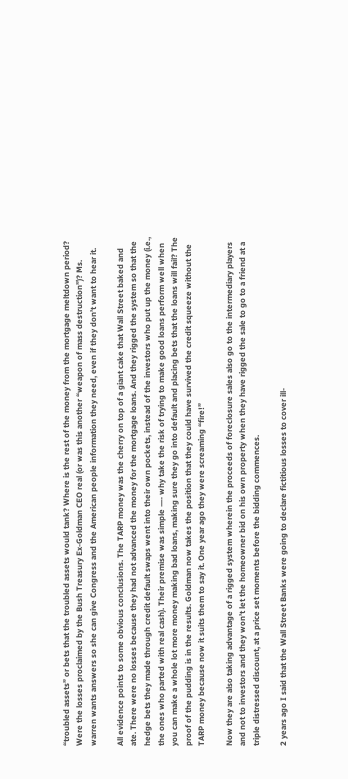“troubled assets” or bets that the troubled assets would tank? Where is the rest of the money from the mortgage meltdown period? Were the losses proclaimed by the Bush Treasury Ex-Goldman CEO real (or was this another “weapon of mass destruction”)? Ms. warren wants answers so she can give Congress and the American people information they need, even if they don’t want to hear it.

All evidence points to some obvious conclusions. The TARP money was the cherry on top of a giant cake that Wall Street baked and ate. There were no losses because they had not advanced the money for the mortgage loans. And they rigged the system so that the hedge bets they made through credit default swaps went into their own pockets, instead of the investors who put up the money (i.e., the ones who parted with real cash). Their premise was simple —- why take the risk of trying to make good loans perform well when you can make a whole lot more money making bad loans, making sure they go into default and placing bets that the loans will fail? The proof of the pudding is in the results. Goldman now takes the position that they could have survived the credit squeeze without the TARP money because now it suits them to say it. One year ago they were screaming “fire!”

Now they are also taking advantage of a rigged system wherein the proceeds of foreclosure sales also go to the intermediary players and not to investors and they won’t let the homeowner bid on his own property when they have rigged the sale to go to a friend at a triple distressed discount, at a price set moments before the bidding commences.

2 years ago I said that the Wall Street Banks were going to declare fictitious losses to cover ill-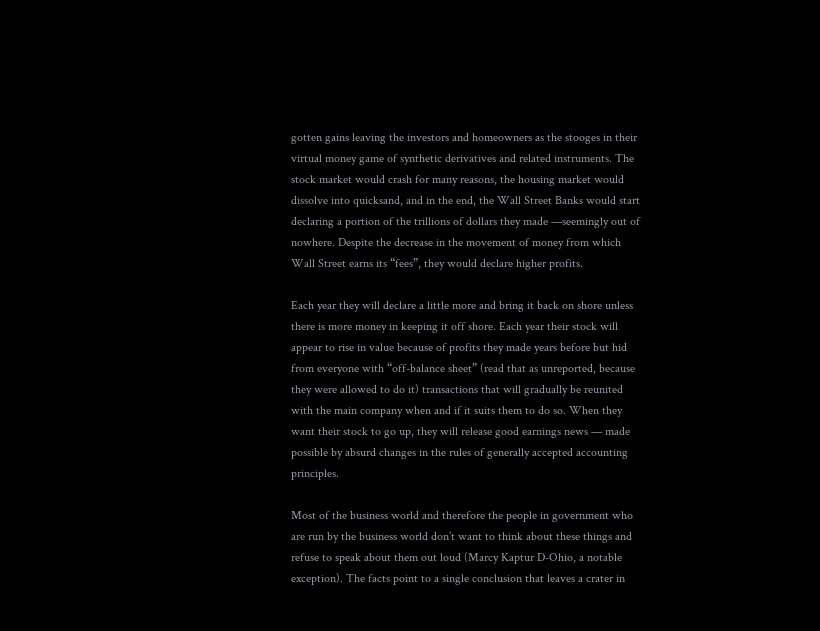gotten gains leaving the investors and homeowners as the stooges in their virtual money game of synthetic derivatives and related instruments. The stock market would crash for many reasons, the housing market would dissolve into quicksand, and in the end, the Wall Street Banks would start declaring a portion of the trillions of dollars they made —seemingly out of nowhere. Despite the decrease in the movement of money from which Wall Street earns its “fees”, they would declare higher profits.

Each year they will declare a little more and bring it back on shore unless there is more money in keeping it off shore. Each year their stock will appear to rise in value because of profits they made years before but hid from everyone with “off-balance sheet” (read that as unreported, because they were allowed to do it) transactions that will gradually be reunited with the main company when and if it suits them to do so. When they want their stock to go up, they will release good earnings news — made possible by absurd changes in the rules of generally accepted accounting principles.

Most of the business world and therefore the people in government who are run by the business world don’t want to think about these things and refuse to speak about them out loud (Marcy Kaptur D-Ohio, a notable exception). The facts point to a single conclusion that leaves a crater in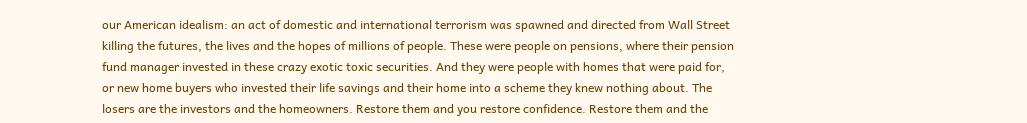our American idealism: an act of domestic and international terrorism was spawned and directed from Wall Street killing the futures, the lives and the hopes of millions of people. These were people on pensions, where their pension fund manager invested in these crazy exotic toxic securities. And they were people with homes that were paid for, or new home buyers who invested their life savings and their home into a scheme they knew nothing about. The losers are the investors and the homeowners. Restore them and you restore confidence. Restore them and the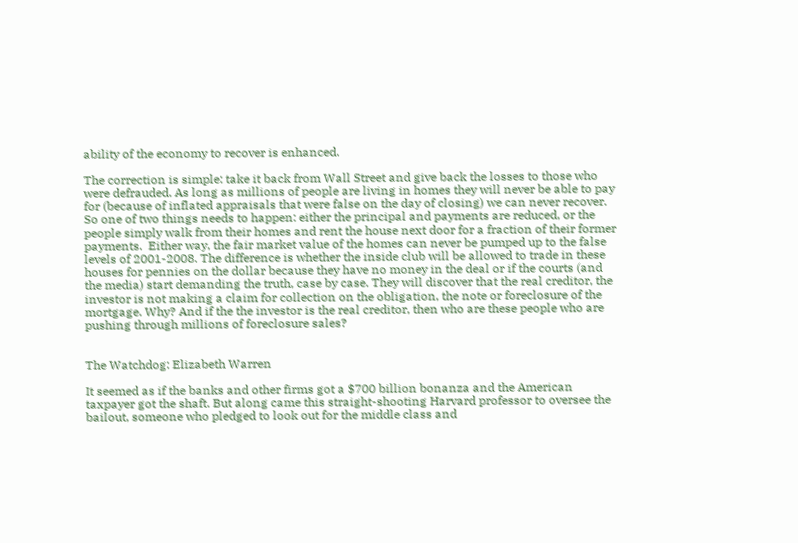ability of the economy to recover is enhanced.

The correction is simple: take it back from Wall Street and give back the losses to those who were defrauded. As long as millions of people are living in homes they will never be able to pay for (because of inflated appraisals that were false on the day of closing) we can never recover. So one of two things needs to happen: either the principal and payments are reduced, or the people simply walk from their homes and rent the house next door for a fraction of their former payments.  Either way, the fair market value of the homes can never be pumped up to the false levels of 2001-2008. The difference is whether the inside club will be allowed to trade in these houses for pennies on the dollar because they have no money in the deal or if the courts (and the media) start demanding the truth, case by case. They will discover that the real creditor, the investor is not making a claim for collection on the obligation, the note or foreclosure of the mortgage. Why? And if the the investor is the real creditor, then who are these people who are pushing through millions of foreclosure sales?


The Watchdog: Elizabeth Warren

It seemed as if the banks and other firms got a $700 billion bonanza and the American taxpayer got the shaft. But along came this straight-shooting Harvard professor to oversee the bailout, someone who pledged to look out for the middle class and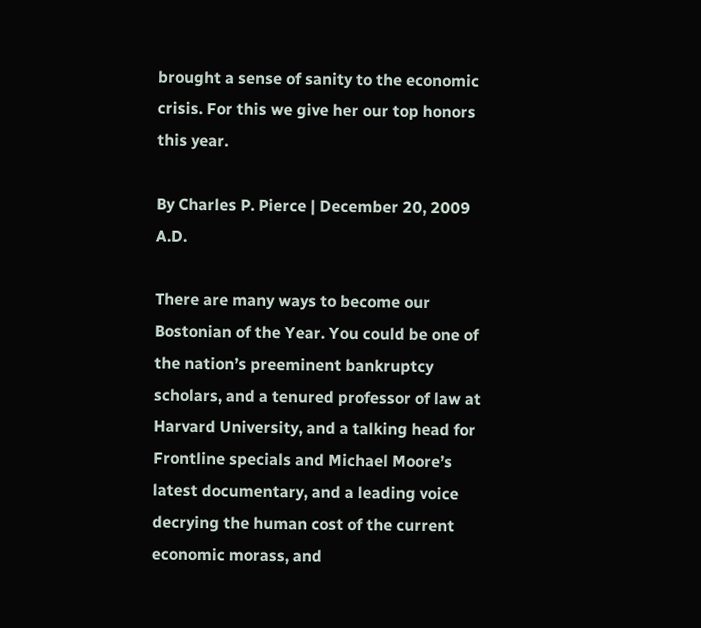brought a sense of sanity to the economic crisis. For this we give her our top honors this year.

By Charles P. Pierce | December 20, 2009 A.D.

There are many ways to become our Bostonian of the Year. You could be one of the nation’s preeminent bankruptcy scholars, and a tenured professor of law at Harvard University, and a talking head for Frontline specials and Michael Moore’s latest documentary, and a leading voice decrying the human cost of the current economic morass, and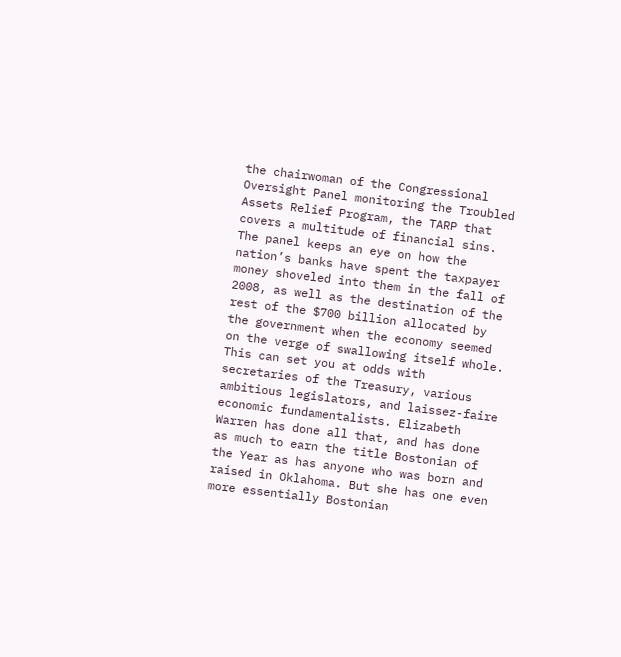the chairwoman of the Congressional Oversight Panel monitoring the Troubled Assets Relief Program, the TARP that covers a multitude of financial sins. The panel keeps an eye on how the nation’s banks have spent the taxpayer money shoveled into them in the fall of 2008, as well as the destination of the rest of the $700 billion allocated by the government when the economy seemed on the verge of swallowing itself whole. This can set you at odds with secretaries of the Treasury, various ambitious legislators, and laissez-faire economic fundamentalists. Elizabeth Warren has done all that, and has done as much to earn the title Bostonian of the Year as has anyone who was born and raised in Oklahoma. But she has one even more essentially Bostonian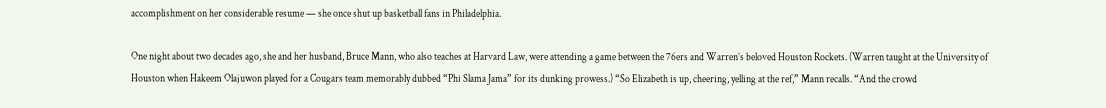accomplishment on her considerable resume — she once shut up basketball fans in Philadelphia.

One night about two decades ago, she and her husband, Bruce Mann, who also teaches at Harvard Law, were attending a game between the 76ers and Warren’s beloved Houston Rockets. (Warren taught at the University of Houston when Hakeem Olajuwon played for a Cougars team memorably dubbed “Phi Slama Jama” for its dunking prowess.) “So Elizabeth is up, cheering, yelling at the ref,” Mann recalls. “And the crowd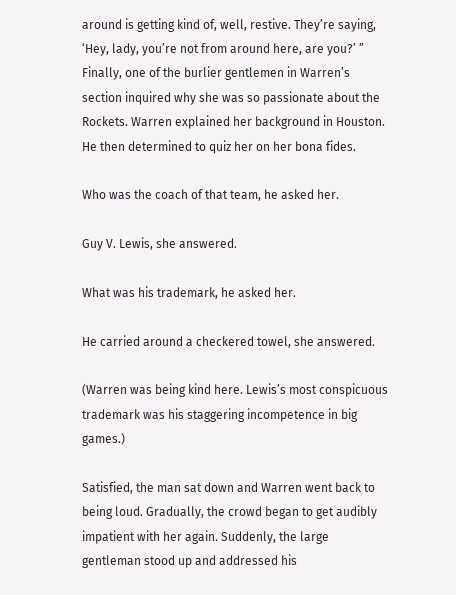around is getting kind of, well, restive. They’re saying, ‘Hey, lady, you’re not from around here, are you?’ ” Finally, one of the burlier gentlemen in Warren’s section inquired why she was so passionate about the Rockets. Warren explained her background in Houston. He then determined to quiz her on her bona fides.

Who was the coach of that team, he asked her.

Guy V. Lewis, she answered.

What was his trademark, he asked her.

He carried around a checkered towel, she answered.

(Warren was being kind here. Lewis’s most conspicuous trademark was his staggering incompetence in big games.)

Satisfied, the man sat down and Warren went back to being loud. Gradually, the crowd began to get audibly impatient with her again. Suddenly, the large gentleman stood up and addressed his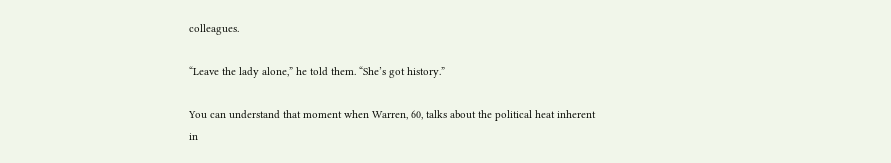colleagues.

“Leave the lady alone,” he told them. “She’s got history.”

You can understand that moment when Warren, 60, talks about the political heat inherent in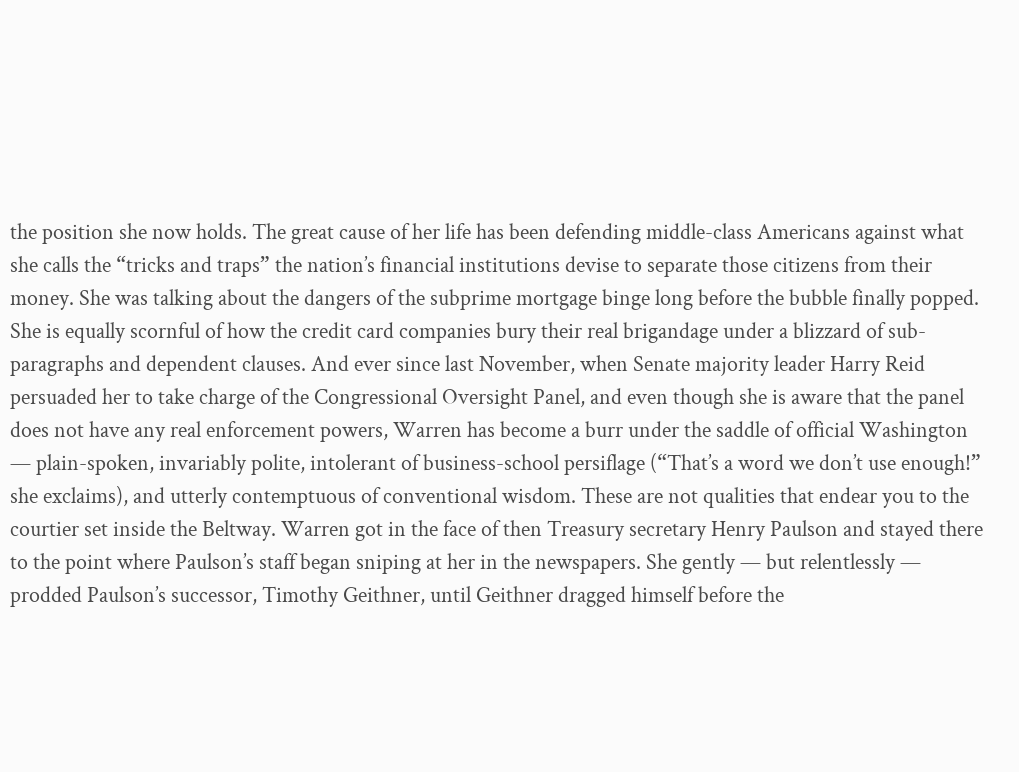the position she now holds. The great cause of her life has been defending middle-class Americans against what she calls the “tricks and traps” the nation’s financial institutions devise to separate those citizens from their money. She was talking about the dangers of the subprime mortgage binge long before the bubble finally popped. She is equally scornful of how the credit card companies bury their real brigandage under a blizzard of sub-paragraphs and dependent clauses. And ever since last November, when Senate majority leader Harry Reid persuaded her to take charge of the Congressional Oversight Panel, and even though she is aware that the panel does not have any real enforcement powers, Warren has become a burr under the saddle of official Washington — plain-spoken, invariably polite, intolerant of business-school persiflage (“That’s a word we don’t use enough!” she exclaims), and utterly contemptuous of conventional wisdom. These are not qualities that endear you to the courtier set inside the Beltway. Warren got in the face of then Treasury secretary Henry Paulson and stayed there to the point where Paulson’s staff began sniping at her in the newspapers. She gently — but relentlessly — prodded Paulson’s successor, Timothy Geithner, until Geithner dragged himself before the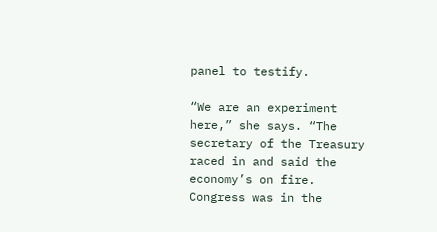panel to testify.

“We are an experiment here,” she says. “The secretary of the Treasury raced in and said the economy’s on fire. Congress was in the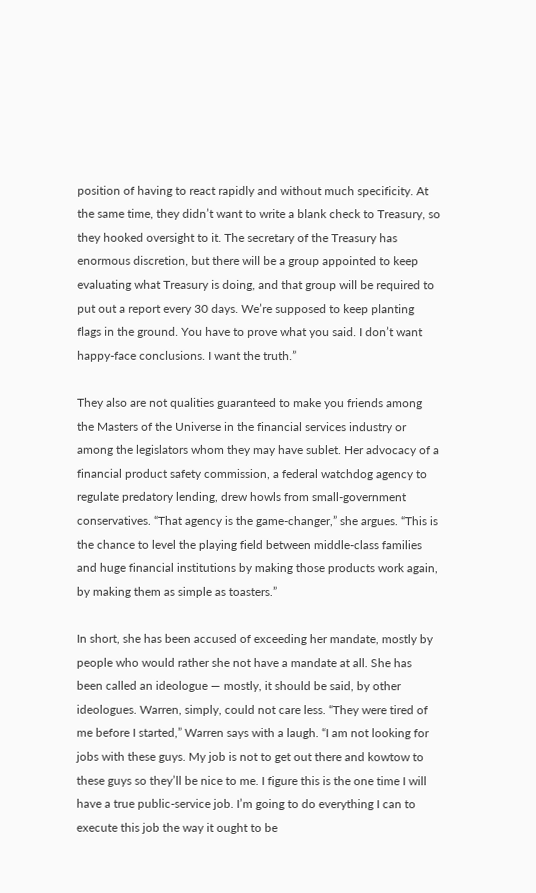position of having to react rapidly and without much specificity. At the same time, they didn’t want to write a blank check to Treasury, so they hooked oversight to it. The secretary of the Treasury has enormous discretion, but there will be a group appointed to keep evaluating what Treasury is doing, and that group will be required to put out a report every 30 days. We’re supposed to keep planting flags in the ground. You have to prove what you said. I don’t want happy-face conclusions. I want the truth.”

They also are not qualities guaranteed to make you friends among the Masters of the Universe in the financial services industry or among the legislators whom they may have sublet. Her advocacy of a financial product safety commission, a federal watchdog agency to regulate predatory lending, drew howls from small-government conservatives. “That agency is the game-changer,” she argues. “This is the chance to level the playing field between middle-class families and huge financial institutions by making those products work again, by making them as simple as toasters.”

In short, she has been accused of exceeding her mandate, mostly by people who would rather she not have a mandate at all. She has been called an ideologue — mostly, it should be said, by other ideologues. Warren, simply, could not care less. “They were tired of me before I started,” Warren says with a laugh. “I am not looking for jobs with these guys. My job is not to get out there and kowtow to these guys so they’ll be nice to me. I figure this is the one time I will have a true public-service job. I’m going to do everything I can to execute this job the way it ought to be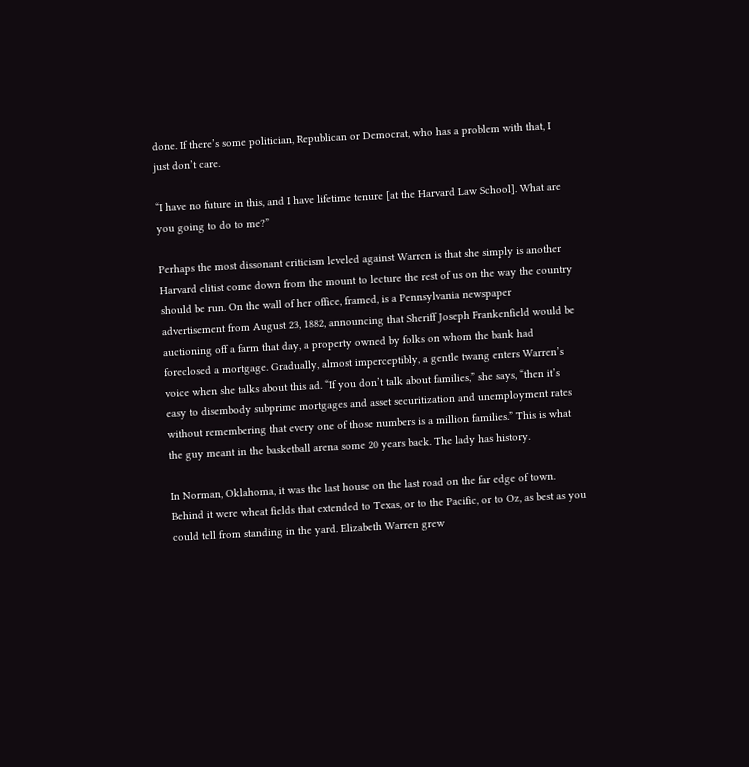done. If there’s some politician, Republican or Democrat, who has a problem with that, I just don’t care.

“I have no future in this, and I have lifetime tenure [at the Harvard Law School]. What are you going to do to me?”

Perhaps the most dissonant criticism leveled against Warren is that she simply is another Harvard elitist come down from the mount to lecture the rest of us on the way the country should be run. On the wall of her office, framed, is a Pennsylvania newspaper advertisement from August 23, 1882, announcing that Sheriff Joseph Frankenfield would be auctioning off a farm that day, a property owned by folks on whom the bank had foreclosed a mortgage. Gradually, almost imperceptibly, a gentle twang enters Warren’s voice when she talks about this ad. “If you don’t talk about families,” she says, “then it’s easy to disembody subprime mortgages and asset securitization and unemployment rates without remembering that every one of those numbers is a million families.” This is what the guy meant in the basketball arena some 20 years back. The lady has history.

In Norman, Oklahoma, it was the last house on the last road on the far edge of town. Behind it were wheat fields that extended to Texas, or to the Pacific, or to Oz, as best as you could tell from standing in the yard. Elizabeth Warren grew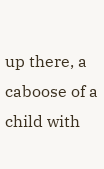up there, a caboose of a child with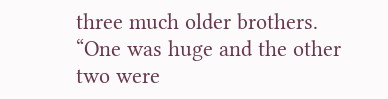three much older brothers. “One was huge and the other two were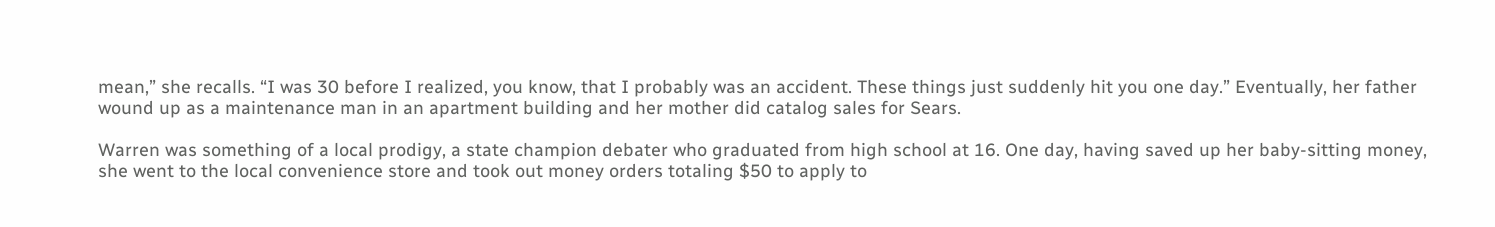mean,” she recalls. “I was 30 before I realized, you know, that I probably was an accident. These things just suddenly hit you one day.” Eventually, her father wound up as a maintenance man in an apartment building and her mother did catalog sales for Sears.

Warren was something of a local prodigy, a state champion debater who graduated from high school at 16. One day, having saved up her baby-sitting money, she went to the local convenience store and took out money orders totaling $50 to apply to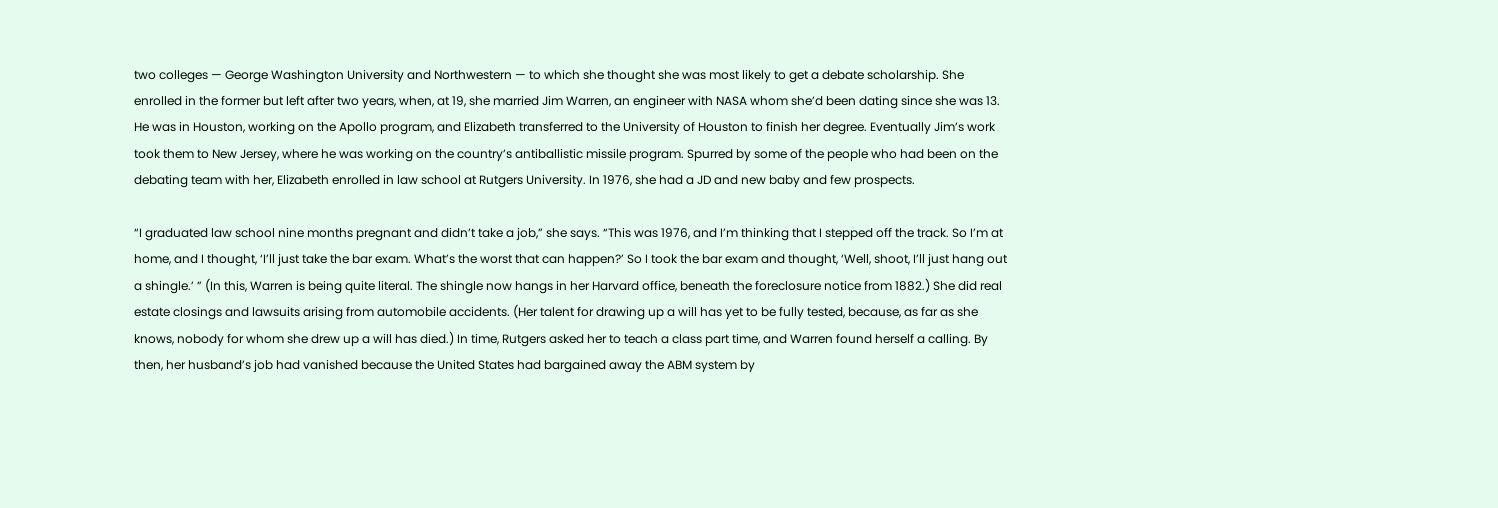two colleges — George Washington University and Northwestern — to which she thought she was most likely to get a debate scholarship. She enrolled in the former but left after two years, when, at 19, she married Jim Warren, an engineer with NASA whom she’d been dating since she was 13. He was in Houston, working on the Apollo program, and Elizabeth transferred to the University of Houston to finish her degree. Eventually Jim’s work took them to New Jersey, where he was working on the country’s antiballistic missile program. Spurred by some of the people who had been on the debating team with her, Elizabeth enrolled in law school at Rutgers University. In 1976, she had a JD and new baby and few prospects.

“I graduated law school nine months pregnant and didn’t take a job,” she says. “This was 1976, and I’m thinking that I stepped off the track. So I’m at home, and I thought, ‘I’ll just take the bar exam. What’s the worst that can happen?’ So I took the bar exam and thought, ‘Well, shoot, I’ll just hang out a shingle.’ ” (In this, Warren is being quite literal. The shingle now hangs in her Harvard office, beneath the foreclosure notice from 1882.) She did real estate closings and lawsuits arising from automobile accidents. (Her talent for drawing up a will has yet to be fully tested, because, as far as she knows, nobody for whom she drew up a will has died.) In time, Rutgers asked her to teach a class part time, and Warren found herself a calling. By then, her husband’s job had vanished because the United States had bargained away the ABM system by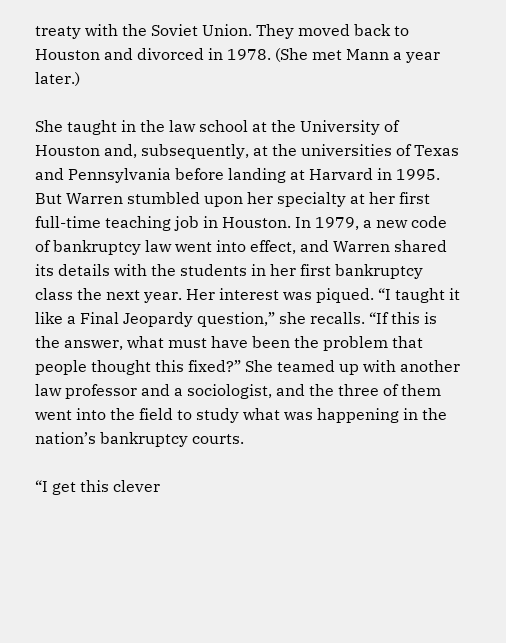treaty with the Soviet Union. They moved back to Houston and divorced in 1978. (She met Mann a year later.)

She taught in the law school at the University of Houston and, subsequently, at the universities of Texas and Pennsylvania before landing at Harvard in 1995. But Warren stumbled upon her specialty at her first full-time teaching job in Houston. In 1979, a new code of bankruptcy law went into effect, and Warren shared its details with the students in her first bankruptcy class the next year. Her interest was piqued. “I taught it like a Final Jeopardy question,” she recalls. “If this is the answer, what must have been the problem that people thought this fixed?” She teamed up with another law professor and a sociologist, and the three of them went into the field to study what was happening in the nation’s bankruptcy courts.

“I get this clever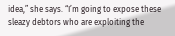idea,” she says. “I’m going to expose these sleazy debtors who are exploiting the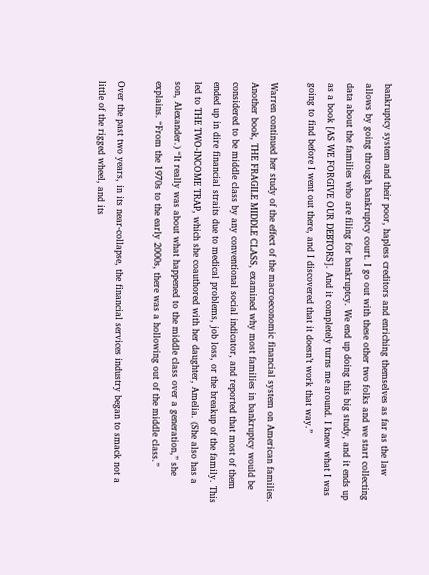bankruptcy system and their poor, hapless creditors and enriching themselves as far as the law allows by going through bankruptcy court. I go out with these other two folks and we start collecting data about the families who are filing for bankruptcy. We end up doing this big study, and it ends up as a book [AS WE FORGIVE OUR DEBTORS]. And it completely turns me around. I knew what I was going to find before I went out there, and I discovered that it doesn’t work that way.”

Warren continued her study of the effect of the macroeconomic financial system on American families. Another book, THE FRAGILE MIDDLE CLASS, examined why most families in bankruptcy would be considered to be middle class by any conventional social indicator, and reported that most of them ended up in dire financial straits due to medical problems, job loss, or the breakup of the family. This led to THE TWO-INCOME TRAP, which she coauthored with her daughter, Amelia. (She also has a son, Alexander.) “It really was about what happened to the middle class over a generation,” she explains. “From the 1970s to the early 2000s, there was a hollowing out of the middle class.”

Over the past two years, in its near-collapse, the financial services industry began to smack not a little of the rigged wheel, and its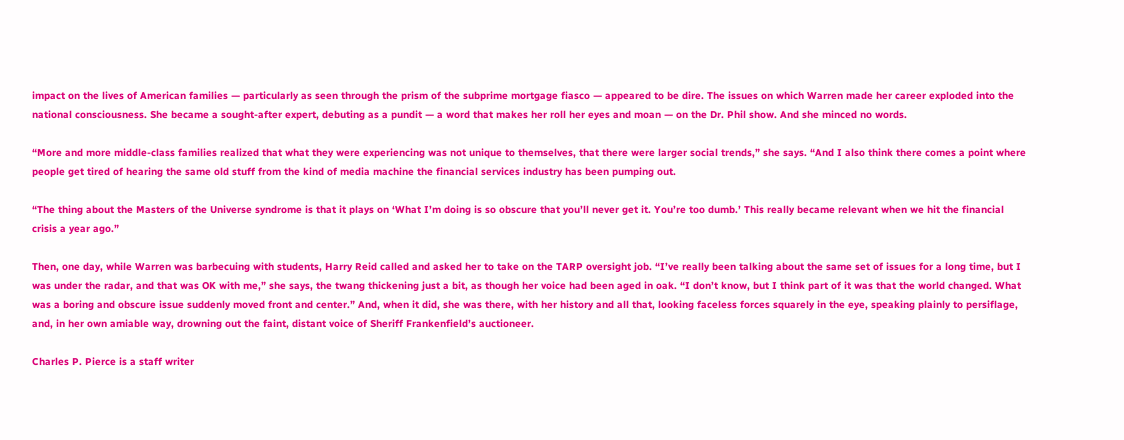impact on the lives of American families — particularly as seen through the prism of the subprime mortgage fiasco — appeared to be dire. The issues on which Warren made her career exploded into the national consciousness. She became a sought-after expert, debuting as a pundit — a word that makes her roll her eyes and moan — on the Dr. Phil show. And she minced no words.

“More and more middle-class families realized that what they were experiencing was not unique to themselves, that there were larger social trends,” she says. “And I also think there comes a point where people get tired of hearing the same old stuff from the kind of media machine the financial services industry has been pumping out.

“The thing about the Masters of the Universe syndrome is that it plays on ‘What I’m doing is so obscure that you’ll never get it. You’re too dumb.’ This really became relevant when we hit the financial crisis a year ago.”

Then, one day, while Warren was barbecuing with students, Harry Reid called and asked her to take on the TARP oversight job. “I’ve really been talking about the same set of issues for a long time, but I was under the radar, and that was OK with me,” she says, the twang thickening just a bit, as though her voice had been aged in oak. “I don’t know, but I think part of it was that the world changed. What was a boring and obscure issue suddenly moved front and center.” And, when it did, she was there, with her history and all that, looking faceless forces squarely in the eye, speaking plainly to persiflage, and, in her own amiable way, drowning out the faint, distant voice of Sheriff Frankenfield’s auctioneer.

Charles P. Pierce is a staff writer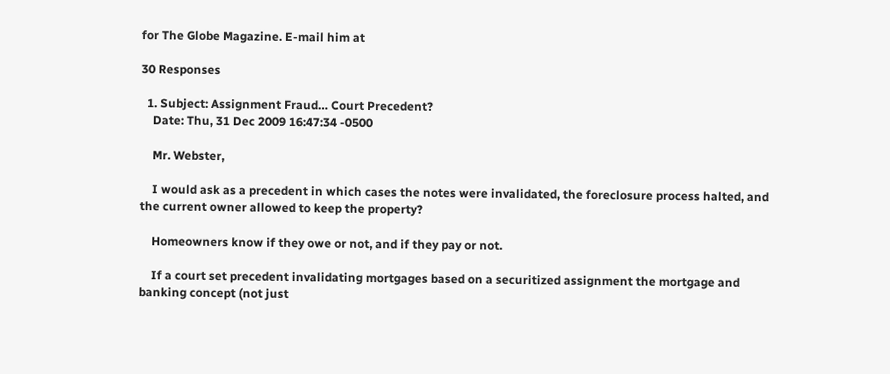for The Globe Magazine. E-mail him at

30 Responses

  1. Subject: Assignment Fraud… Court Precedent?
    Date: Thu, 31 Dec 2009 16:47:34 -0500

    Mr. Webster,

    I would ask as a precedent in which cases the notes were invalidated, the foreclosure process halted, and the current owner allowed to keep the property?

    Homeowners know if they owe or not, and if they pay or not.

    If a court set precedent invalidating mortgages based on a securitized assignment the mortgage and banking concept (not just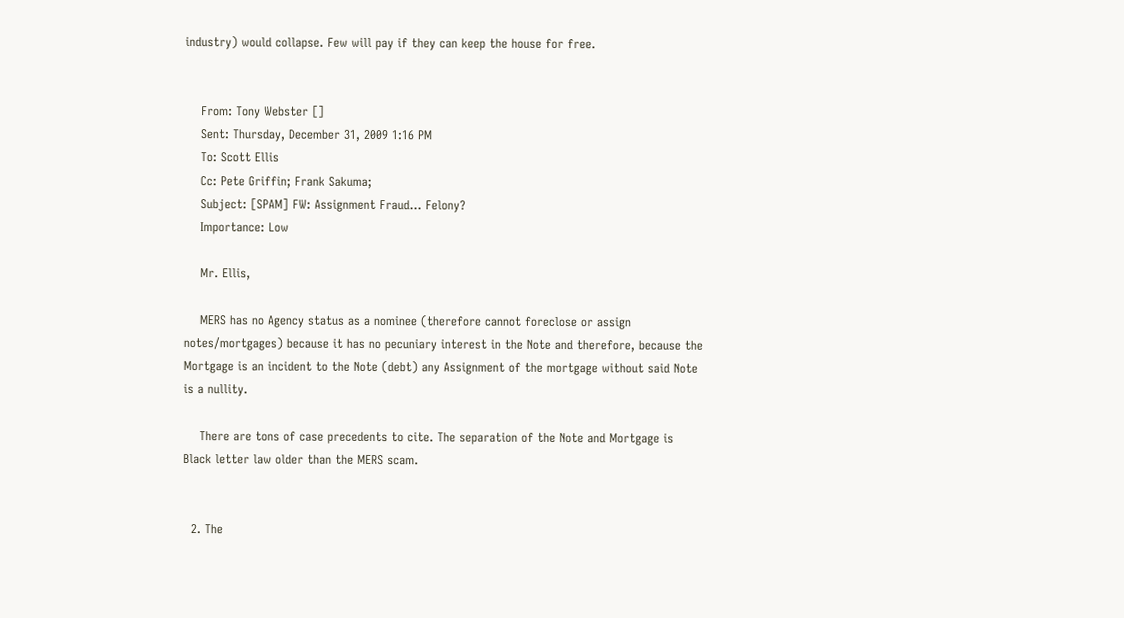industry) would collapse. Few will pay if they can keep the house for free.


    From: Tony Webster []
    Sent: Thursday, December 31, 2009 1:16 PM
    To: Scott Ellis
    Cc: Pete Griffin; Frank Sakuma;
    Subject: [SPAM] FW: Assignment Fraud… Felony?
    Importance: Low

    Mr. Ellis,

    MERS has no Agency status as a nominee (therefore cannot foreclose or assign notes/mortgages) because it has no pecuniary interest in the Note and therefore, because the Mortgage is an incident to the Note (debt) any Assignment of the mortgage without said Note is a nullity.

    There are tons of case precedents to cite. The separation of the Note and Mortgage is Black letter law older than the MERS scam.


  2. The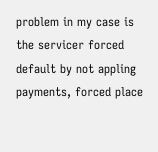problem in my case is the servicer forced default by not appling payments, forced place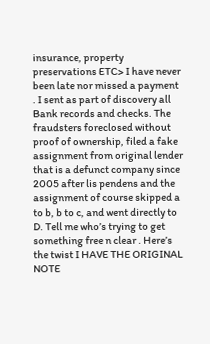insurance, property preservations ETC> I have never been late nor missed a payment . I sent as part of discovery all Bank records and checks. The fraudsters foreclosed without proof of ownership, filed a fake assignment from original lender that is a defunct company since 2005 after lis pendens and the assignment of course skipped a to b, b to c, and went directly to D. Tell me who’s trying to get something free n clear . Here’s the twist I HAVE THE ORIGINAL NOTE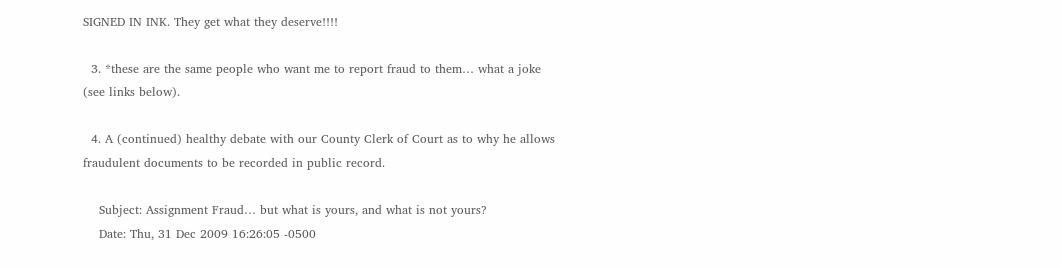SIGNED IN INK. They get what they deserve!!!!

  3. *these are the same people who want me to report fraud to them… what a joke (see links below).

  4. A (continued) healthy debate with our County Clerk of Court as to why he allows fraudulent documents to be recorded in public record.

    Subject: Assignment Fraud… but what is yours, and what is not yours?
    Date: Thu, 31 Dec 2009 16:26:05 -0500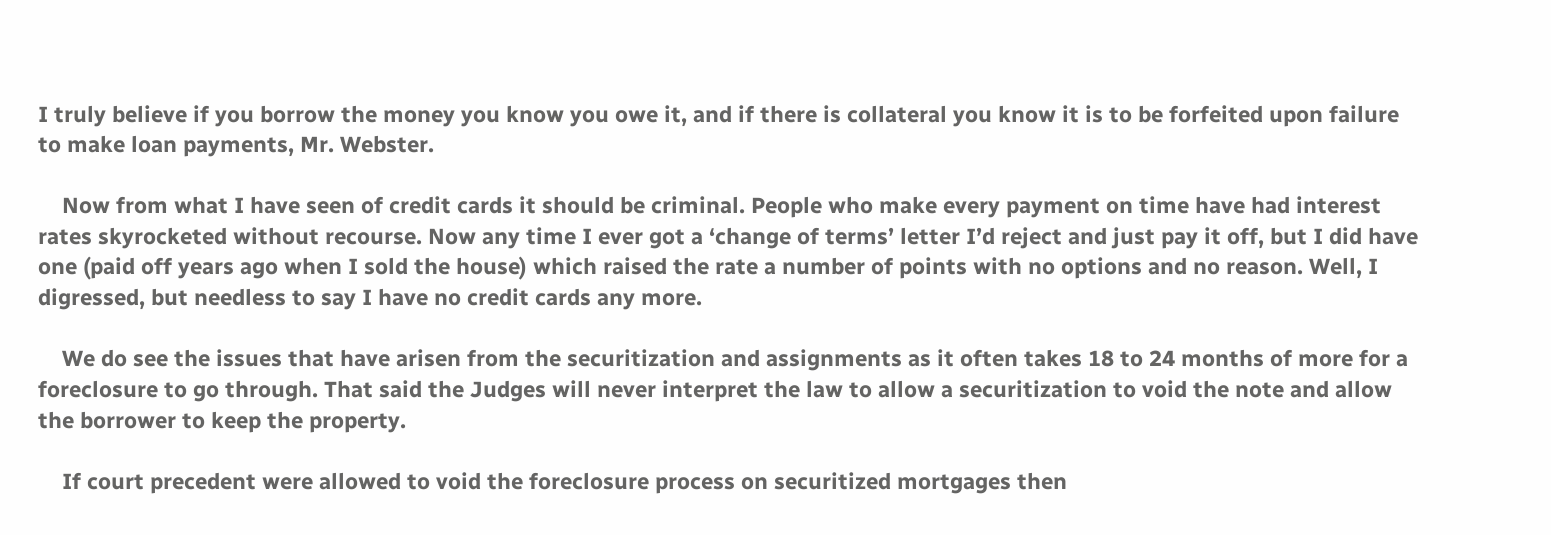I truly believe if you borrow the money you know you owe it, and if there is collateral you know it is to be forfeited upon failure to make loan payments, Mr. Webster.

    Now from what I have seen of credit cards it should be criminal. People who make every payment on time have had interest rates skyrocketed without recourse. Now any time I ever got a ‘change of terms’ letter I’d reject and just pay it off, but I did have one (paid off years ago when I sold the house) which raised the rate a number of points with no options and no reason. Well, I digressed, but needless to say I have no credit cards any more.

    We do see the issues that have arisen from the securitization and assignments as it often takes 18 to 24 months of more for a foreclosure to go through. That said the Judges will never interpret the law to allow a securitization to void the note and allow the borrower to keep the property.

    If court precedent were allowed to void the foreclosure process on securitized mortgages then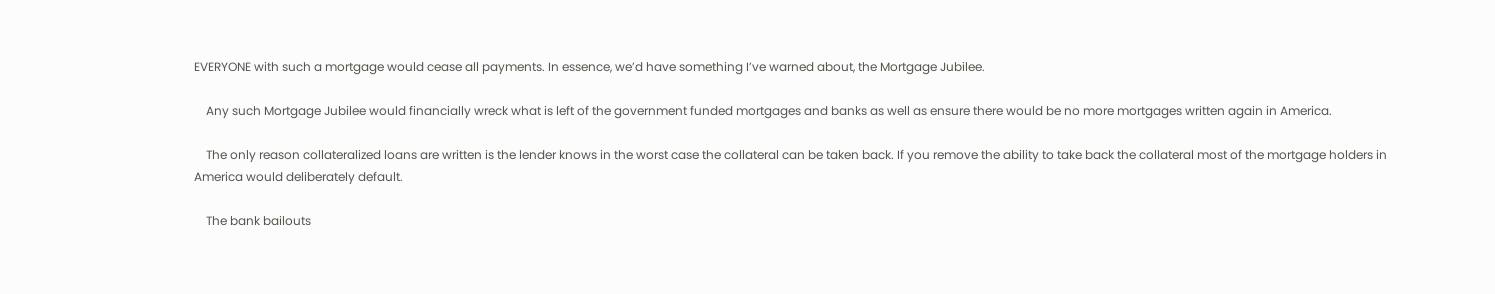EVERYONE with such a mortgage would cease all payments. In essence, we’d have something I’ve warned about, the Mortgage Jubilee.

    Any such Mortgage Jubilee would financially wreck what is left of the government funded mortgages and banks as well as ensure there would be no more mortgages written again in America.

    The only reason collateralized loans are written is the lender knows in the worst case the collateral can be taken back. If you remove the ability to take back the collateral most of the mortgage holders in America would deliberately default.

    The bank bailouts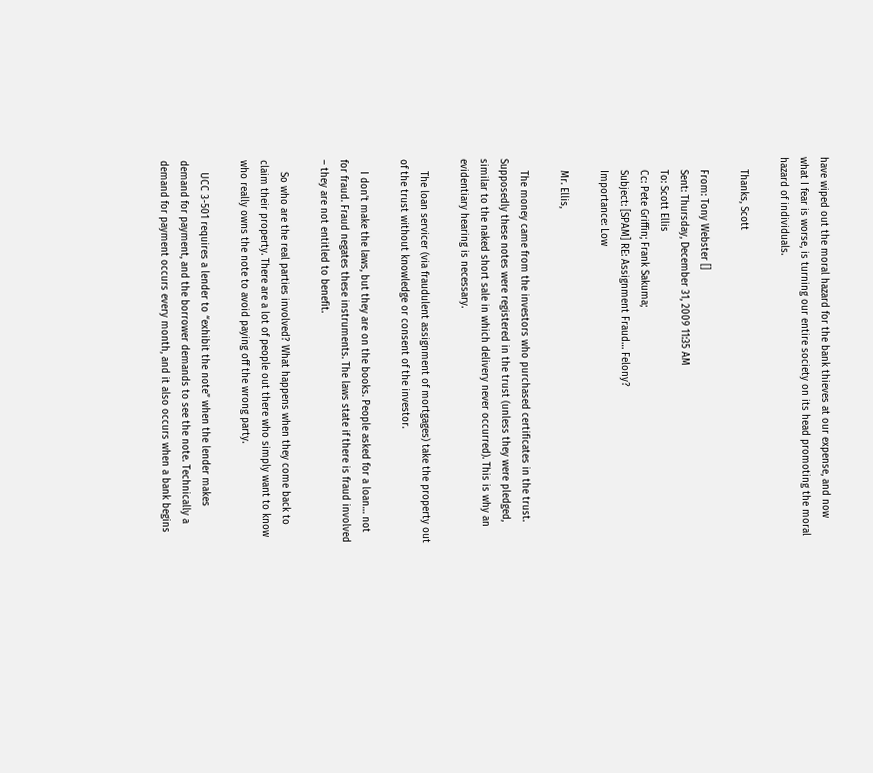have wiped out the moral hazard for the bank thieves at our expense, and now what I fear is worse, is turning our entire society on its head promoting the moral hazard of individuals.

    Thanks, Scott

    From: Tony Webster []
    Sent: Thursday, December 31, 2009 11:35 AM
    To: Scott Ellis
    Cc: Pete Griffin; Frank Sakuma;
    Subject: [SPAM] RE: Assignment Fraud… Felony?
    Importance: Low

    Mr. Ellis,

    The money came from the investors who purchased certificates in the trust. Supposedly these notes were registered in the trust (unless they were pledged, similar to the naked short sale in which delivery never occurred). This is why an evidentiary hearing is necessary.

    The loan servicer (via fraudulent assignment of mortgages) take the property out of the trust without knowledge or consent of the investor.

    I don’t make the laws, but they are on the books. People asked for a loan… not for fraud. Fraud negates these instruments. The laws state if there is fraud involved – they are not entitled to benefit.

    So who are the real parties involved? What happens when they come back to claim their property. There are a lot of people out there who simply want to know who really owns the note to avoid paying off the wrong party.

    UCC 3-501 requires a lender to “exhibit the note” when the lender makes demand for payment, and the borrower demands to see the note. Technically a demand for payment occurs every month, and it also occurs when a bank begins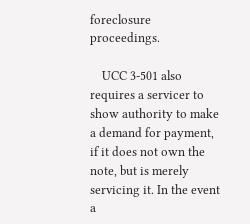foreclosure proceedings.

    UCC 3-501 also requires a servicer to show authority to make a demand for payment, if it does not own the note, but is merely servicing it. In the event a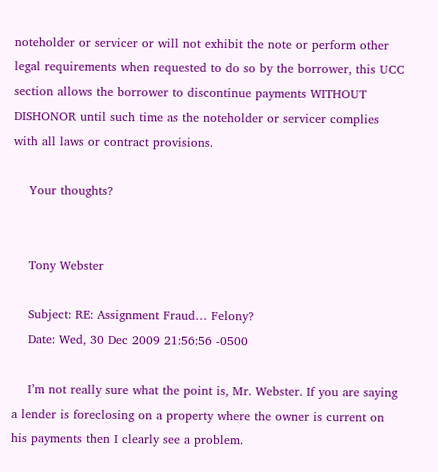noteholder or servicer or will not exhibit the note or perform other legal requirements when requested to do so by the borrower, this UCC section allows the borrower to discontinue payments WITHOUT DISHONOR until such time as the noteholder or servicer complies with all laws or contract provisions.

    Your thoughts?


    Tony Webster

    Subject: RE: Assignment Fraud… Felony?
    Date: Wed, 30 Dec 2009 21:56:56 -0500

    I’m not really sure what the point is, Mr. Webster. If you are saying a lender is foreclosing on a property where the owner is current on his payments then I clearly see a problem.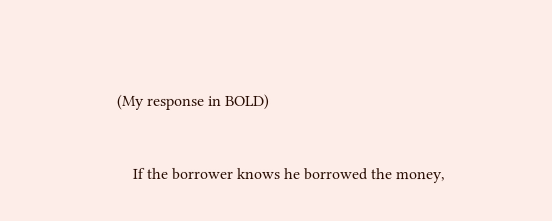(My response in BOLD)


    If the borrower knows he borrowed the money,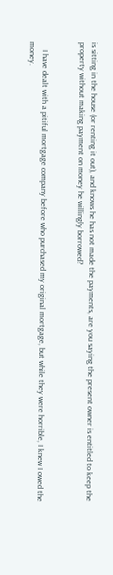is sitting in the house (or renting it out), and knows he has not made the payments, are you saying the present owner is entitled to keep the property without making payment on money he willingly borrowed?


    I have dealt with a pitiful mortgage company before who purchased my original mortgage, but while they were horrible, I knew I owed the money.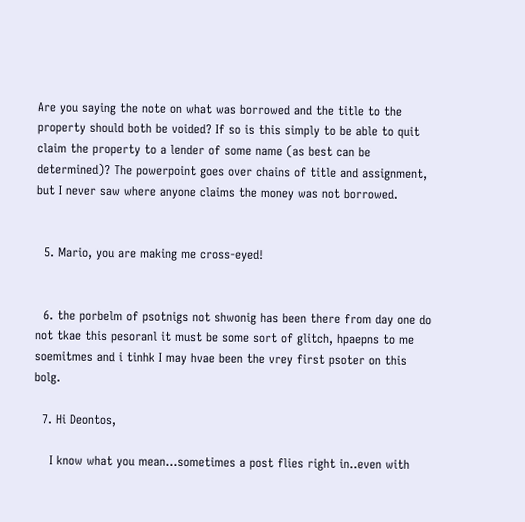Are you saying the note on what was borrowed and the title to the property should both be voided? If so is this simply to be able to quit claim the property to a lender of some name (as best can be determined)? The powerpoint goes over chains of title and assignment, but I never saw where anyone claims the money was not borrowed.


  5. Mario, you are making me cross-eyed!


  6. the porbelm of psotnigs not shwonig has been there from day one do not tkae this pesoranl it must be some sort of glitch, hpaepns to me soemitmes and i tinhk I may hvae been the vrey first psoter on this bolg.

  7. Hi Deontos,

    I know what you mean…sometimes a post flies right in..even with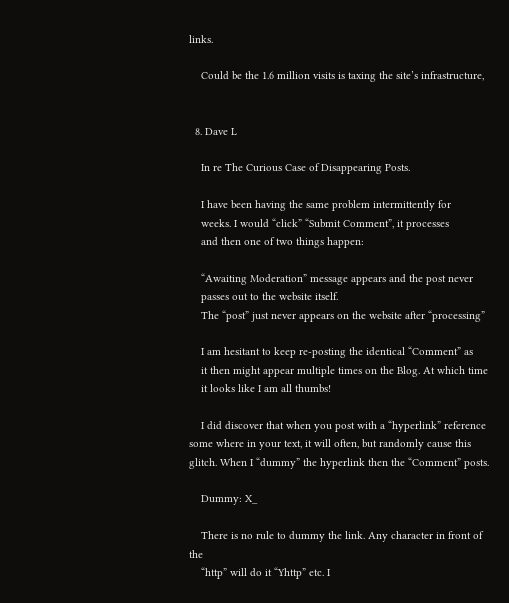links.

    Could be the 1.6 million visits is taxing the site’s infrastructure,


  8. Dave L

    In re The Curious Case of Disappearing Posts.

    I have been having the same problem intermittently for
    weeks. I would “click” “Submit Comment”, it processes
    and then one of two things happen:

    “Awaiting Moderation” message appears and the post never
    passes out to the website itself.
    The “post” just never appears on the website after “processing”

    I am hesitant to keep re-posting the identical “Comment” as
    it then might appear multiple times on the Blog. At which time
    it looks like I am all thumbs!

    I did discover that when you post with a “hyperlink” reference some where in your text, it will often, but randomly cause this glitch. When I “dummy” the hyperlink then the “Comment” posts.

    Dummy: X_

    There is no rule to dummy the link. Any character in front of the
    “http” will do it “Yhttp” etc. I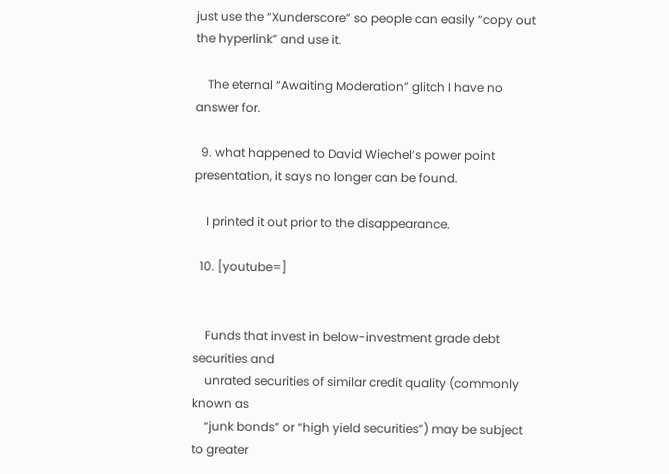just use the “Xunderscore” so people can easily “copy out the hyperlink” and use it.

    The eternal “Awaiting Moderation” glitch I have no answer for.

  9. what happened to David Wiechel’s power point presentation, it says no longer can be found.

    I printed it out prior to the disappearance.

  10. [youtube=]


    Funds that invest in below-investment grade debt securities and
    unrated securities of similar credit quality (commonly known as
    “junk bonds” or “high yield securities”) may be subject to greater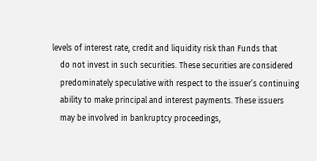levels of interest rate, credit and liquidity risk than Funds that
    do not invest in such securities. These securities are considered
    predominately speculative with respect to the issuer’s continuing
    ability to make principal and interest payments. These issuers
    may be involved in bankruptcy proceedings,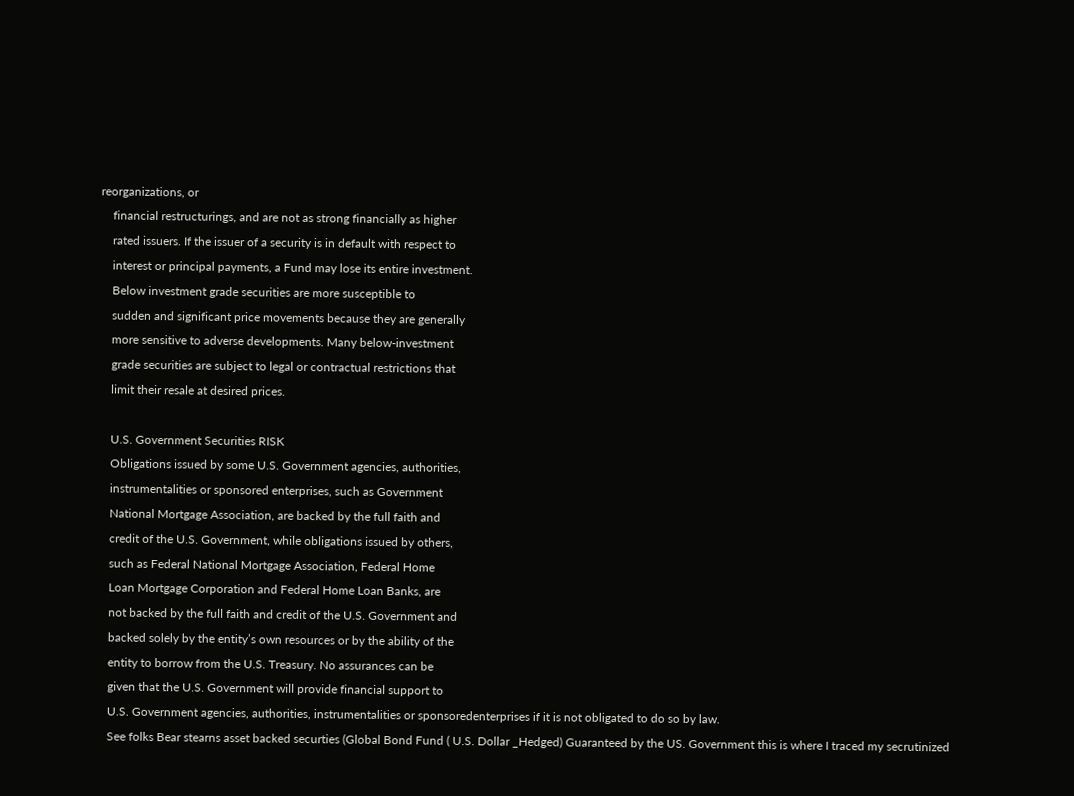reorganizations, or
    financial restructurings, and are not as strong financially as higher
    rated issuers. If the issuer of a security is in default with respect to
    interest or principal payments, a Fund may lose its entire investment.
    Below investment grade securities are more susceptible to
    sudden and significant price movements because they are generally
    more sensitive to adverse developments. Many below-investment
    grade securities are subject to legal or contractual restrictions that
    limit their resale at desired prices.

    U.S. Government Securities RISK
    Obligations issued by some U.S. Government agencies, authorities,
    instrumentalities or sponsored enterprises, such as Government
    National Mortgage Association, are backed by the full faith and
    credit of the U.S. Government, while obligations issued by others,
    such as Federal National Mortgage Association, Federal Home
    Loan Mortgage Corporation and Federal Home Loan Banks, are
    not backed by the full faith and credit of the U.S. Government and
    backed solely by the entity’s own resources or by the ability of the
    entity to borrow from the U.S. Treasury. No assurances can be
    given that the U.S. Government will provide financial support to
    U.S. Government agencies, authorities, instrumentalities or sponsoredenterprises if it is not obligated to do so by law.
    See folks Bear stearns asset backed securties (Global Bond Fund ( U.S. Dollar _Hedged) Guaranteed by the US. Government this is where I traced my secrutinized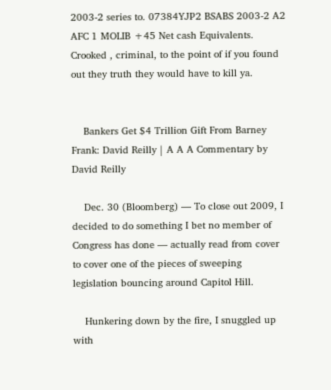2003-2 series to. 07384YJP2 BSABS 2003-2 A2 AFC 1 MOLIB +45 Net cash Equivalents. Crooked , criminal, to the point of if you found out they truth they would have to kill ya.


    Bankers Get $4 Trillion Gift From Barney Frank: David Reilly | A A A Commentary by David Reilly

    Dec. 30 (Bloomberg) — To close out 2009, I decided to do something I bet no member of Congress has done — actually read from cover to cover one of the pieces of sweeping legislation bouncing around Capitol Hill.

    Hunkering down by the fire, I snuggled up with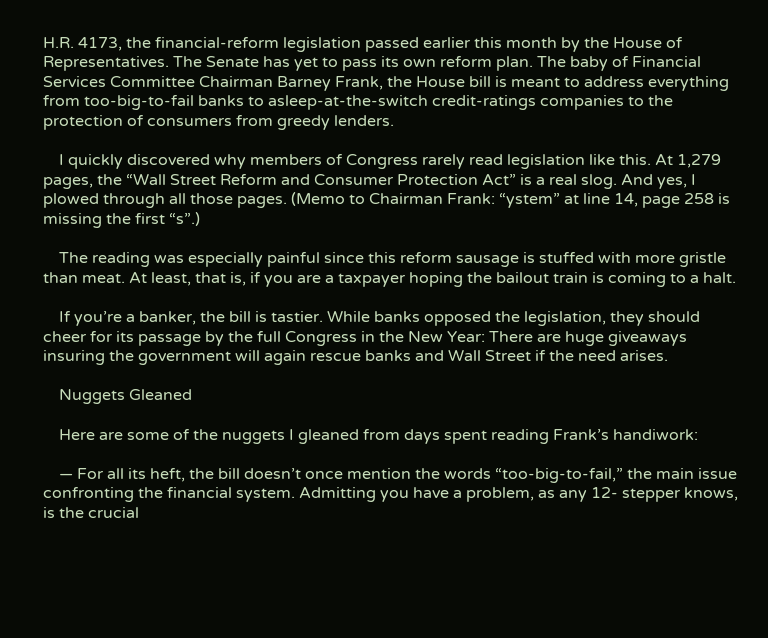H.R. 4173, the financial-reform legislation passed earlier this month by the House of Representatives. The Senate has yet to pass its own reform plan. The baby of Financial Services Committee Chairman Barney Frank, the House bill is meant to address everything from too-big-to-fail banks to asleep-at-the-switch credit-ratings companies to the protection of consumers from greedy lenders.

    I quickly discovered why members of Congress rarely read legislation like this. At 1,279 pages, the “Wall Street Reform and Consumer Protection Act” is a real slog. And yes, I plowed through all those pages. (Memo to Chairman Frank: “ystem” at line 14, page 258 is missing the first “s”.)

    The reading was especially painful since this reform sausage is stuffed with more gristle than meat. At least, that is, if you are a taxpayer hoping the bailout train is coming to a halt.

    If you’re a banker, the bill is tastier. While banks opposed the legislation, they should cheer for its passage by the full Congress in the New Year: There are huge giveaways insuring the government will again rescue banks and Wall Street if the need arises.

    Nuggets Gleaned

    Here are some of the nuggets I gleaned from days spent reading Frank’s handiwork:

    — For all its heft, the bill doesn’t once mention the words “too-big-to-fail,” the main issue confronting the financial system. Admitting you have a problem, as any 12- stepper knows, is the crucial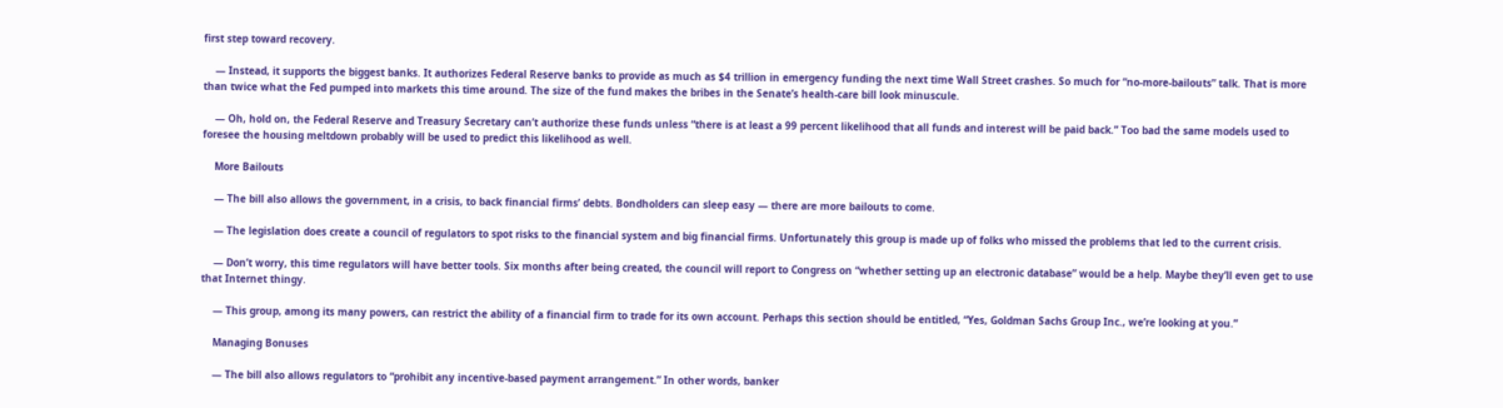first step toward recovery.

    — Instead, it supports the biggest banks. It authorizes Federal Reserve banks to provide as much as $4 trillion in emergency funding the next time Wall Street crashes. So much for “no-more-bailouts” talk. That is more than twice what the Fed pumped into markets this time around. The size of the fund makes the bribes in the Senate’s health-care bill look minuscule.

    — Oh, hold on, the Federal Reserve and Treasury Secretary can’t authorize these funds unless “there is at least a 99 percent likelihood that all funds and interest will be paid back.” Too bad the same models used to foresee the housing meltdown probably will be used to predict this likelihood as well.

    More Bailouts

    — The bill also allows the government, in a crisis, to back financial firms’ debts. Bondholders can sleep easy — there are more bailouts to come.

    — The legislation does create a council of regulators to spot risks to the financial system and big financial firms. Unfortunately this group is made up of folks who missed the problems that led to the current crisis.

    — Don’t worry, this time regulators will have better tools. Six months after being created, the council will report to Congress on “whether setting up an electronic database” would be a help. Maybe they’ll even get to use that Internet thingy.

    — This group, among its many powers, can restrict the ability of a financial firm to trade for its own account. Perhaps this section should be entitled, “Yes, Goldman Sachs Group Inc., we’re looking at you.”

    Managing Bonuses

    — The bill also allows regulators to “prohibit any incentive-based payment arrangement.” In other words, banker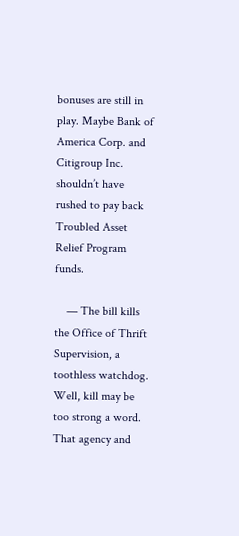bonuses are still in play. Maybe Bank of America Corp. and Citigroup Inc. shouldn’t have rushed to pay back Troubled Asset Relief Program funds.

    — The bill kills the Office of Thrift Supervision, a toothless watchdog. Well, kill may be too strong a word. That agency and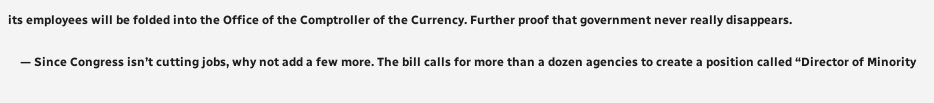its employees will be folded into the Office of the Comptroller of the Currency. Further proof that government never really disappears.

    — Since Congress isn’t cutting jobs, why not add a few more. The bill calls for more than a dozen agencies to create a position called “Director of Minority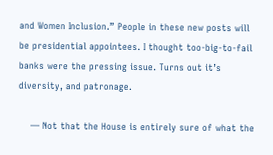and Women Inclusion.” People in these new posts will be presidential appointees. I thought too-big-to-fail banks were the pressing issue. Turns out it’s diversity, and patronage.

    — Not that the House is entirely sure of what the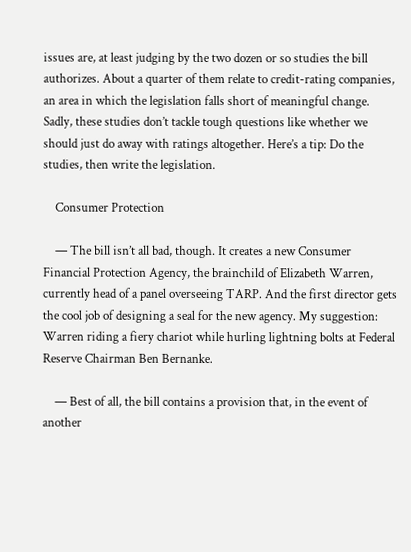issues are, at least judging by the two dozen or so studies the bill authorizes. About a quarter of them relate to credit-rating companies, an area in which the legislation falls short of meaningful change. Sadly, these studies don’t tackle tough questions like whether we should just do away with ratings altogether. Here’s a tip: Do the studies, then write the legislation.

    Consumer Protection

    — The bill isn’t all bad, though. It creates a new Consumer Financial Protection Agency, the brainchild of Elizabeth Warren, currently head of a panel overseeing TARP. And the first director gets the cool job of designing a seal for the new agency. My suggestion: Warren riding a fiery chariot while hurling lightning bolts at Federal Reserve Chairman Ben Bernanke.

    — Best of all, the bill contains a provision that, in the event of another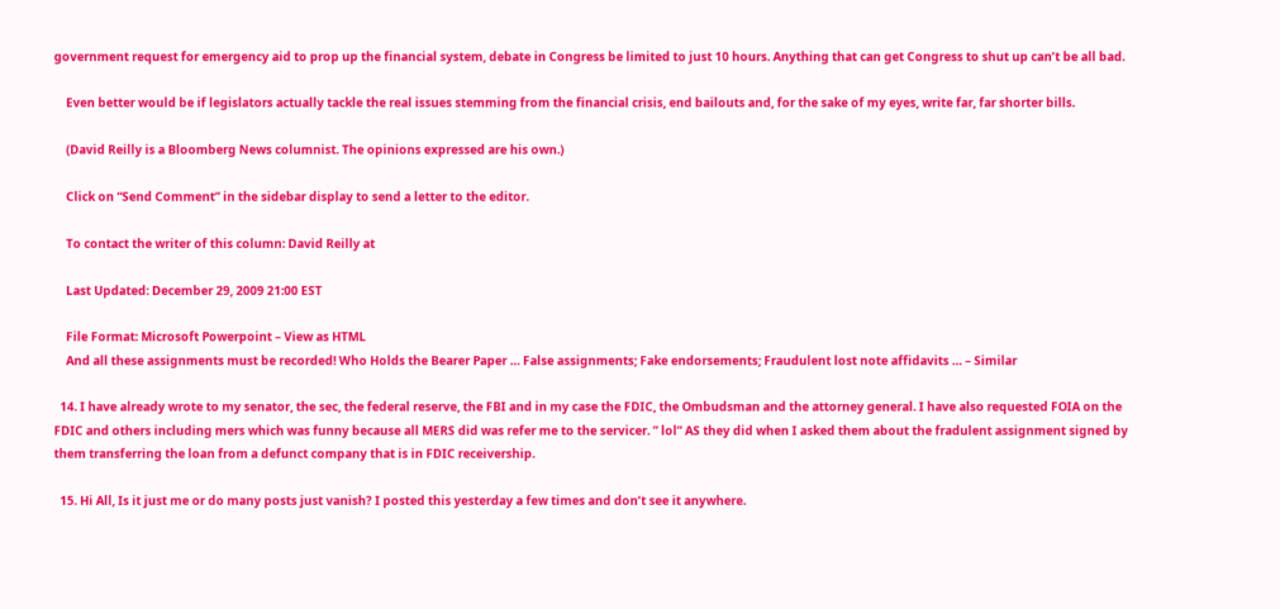government request for emergency aid to prop up the financial system, debate in Congress be limited to just 10 hours. Anything that can get Congress to shut up can’t be all bad.

    Even better would be if legislators actually tackle the real issues stemming from the financial crisis, end bailouts and, for the sake of my eyes, write far, far shorter bills.

    (David Reilly is a Bloomberg News columnist. The opinions expressed are his own.)

    Click on “Send Comment” in the sidebar display to send a letter to the editor.

    To contact the writer of this column: David Reilly at

    Last Updated: December 29, 2009 21:00 EST

    File Format: Microsoft Powerpoint – View as HTML
    And all these assignments must be recorded! Who Holds the Bearer Paper … False assignments; Fake endorsements; Fraudulent lost note affidavits … – Similar

  14. I have already wrote to my senator, the sec, the federal reserve, the FBI and in my case the FDIC, the Ombudsman and the attorney general. I have also requested FOIA on the FDIC and others including mers which was funny because all MERS did was refer me to the servicer. ” lol” AS they did when I asked them about the fradulent assignment signed by them transferring the loan from a defunct company that is in FDIC receivership.

  15. Hi All, Is it just me or do many posts just vanish? I posted this yesterday a few times and don’t see it anywhere.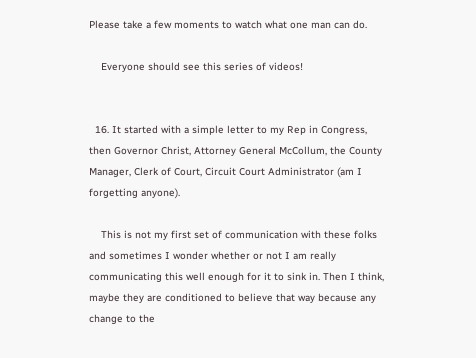Please take a few moments to watch what one man can do.

    Everyone should see this series of videos!


  16. It started with a simple letter to my Rep in Congress, then Governor Christ, Attorney General McCollum, the County Manager, Clerk of Court, Circuit Court Administrator (am I forgetting anyone).

    This is not my first set of communication with these folks and sometimes I wonder whether or not I am really communicating this well enough for it to sink in. Then I think, maybe they are conditioned to believe that way because any change to the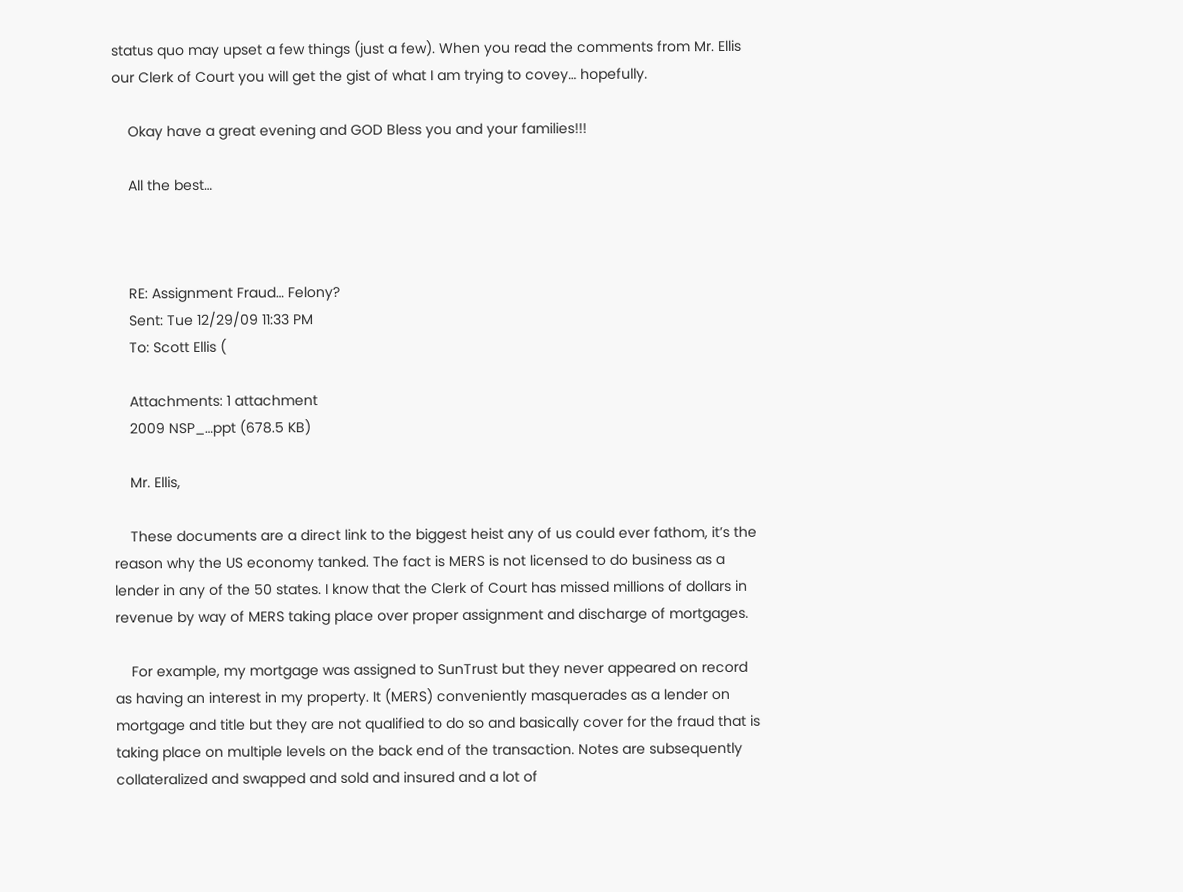status quo may upset a few things (just a few). When you read the comments from Mr. Ellis our Clerk of Court you will get the gist of what I am trying to covey… hopefully.

    Okay have a great evening and GOD Bless you and your families!!!

    All the best…



    RE: Assignment Fraud… Felony?
    Sent: Tue 12/29/09 11:33 PM
    To: Scott Ellis (

    Attachments: 1 attachment
    2009 NSP_…ppt (678.5 KB)

    Mr. Ellis,

    These documents are a direct link to the biggest heist any of us could ever fathom, it’s the reason why the US economy tanked. The fact is MERS is not licensed to do business as a lender in any of the 50 states. I know that the Clerk of Court has missed millions of dollars in revenue by way of MERS taking place over proper assignment and discharge of mortgages.

    For example, my mortgage was assigned to SunTrust but they never appeared on record as having an interest in my property. It (MERS) conveniently masquerades as a lender on mortgage and title but they are not qualified to do so and basically cover for the fraud that is taking place on multiple levels on the back end of the transaction. Notes are subsequently collateralized and swapped and sold and insured and a lot of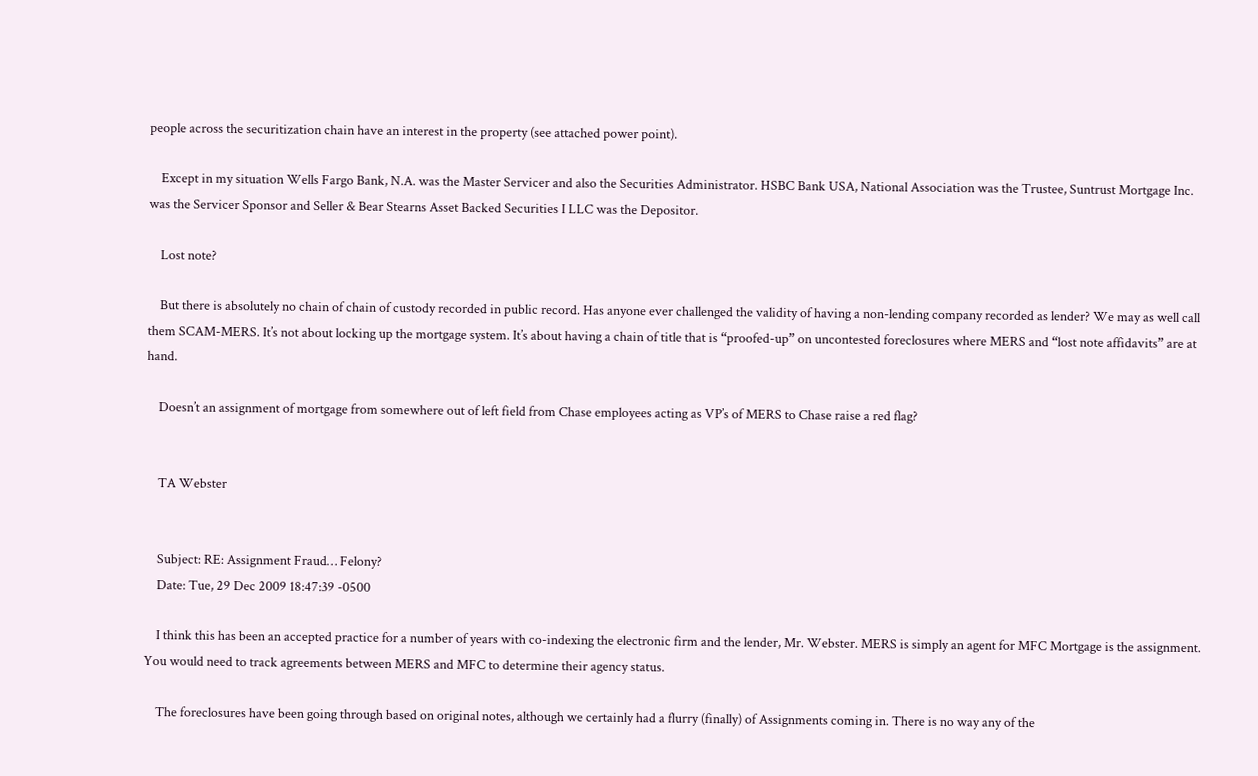people across the securitization chain have an interest in the property (see attached power point).

    Except in my situation Wells Fargo Bank, N.A. was the Master Servicer and also the Securities Administrator. HSBC Bank USA, National Association was the Trustee, Suntrust Mortgage Inc. was the Servicer Sponsor and Seller & Bear Stearns Asset Backed Securities I LLC was the Depositor.

    Lost note?

    But there is absolutely no chain of chain of custody recorded in public record. Has anyone ever challenged the validity of having a non-lending company recorded as lender? We may as well call them SCAM-MERS. It’s not about locking up the mortgage system. It’s about having a chain of title that is “proofed-up” on uncontested foreclosures where MERS and “lost note affidavits” are at hand.

    Doesn’t an assignment of mortgage from somewhere out of left field from Chase employees acting as VP’s of MERS to Chase raise a red flag?


    TA Webster


    Subject: RE: Assignment Fraud… Felony?
    Date: Tue, 29 Dec 2009 18:47:39 -0500

    I think this has been an accepted practice for a number of years with co-indexing the electronic firm and the lender, Mr. Webster. MERS is simply an agent for MFC Mortgage is the assignment. You would need to track agreements between MERS and MFC to determine their agency status.

    The foreclosures have been going through based on original notes, although we certainly had a flurry (finally) of Assignments coming in. There is no way any of the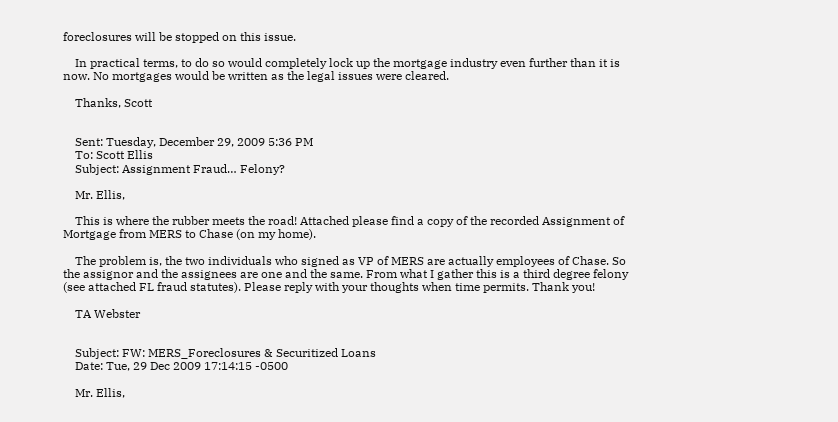foreclosures will be stopped on this issue.

    In practical terms, to do so would completely lock up the mortgage industry even further than it is now. No mortgages would be written as the legal issues were cleared.

    Thanks, Scott


    Sent: Tuesday, December 29, 2009 5:36 PM
    To: Scott Ellis
    Subject: Assignment Fraud… Felony?

    Mr. Ellis,

    This is where the rubber meets the road! Attached please find a copy of the recorded Assignment of Mortgage from MERS to Chase (on my home).

    The problem is, the two individuals who signed as VP of MERS are actually employees of Chase. So the assignor and the assignees are one and the same. From what I gather this is a third degree felony (see attached FL fraud statutes). Please reply with your thoughts when time permits. Thank you!

    TA Webster


    Subject: FW: MERS_Foreclosures & Securitized Loans
    Date: Tue, 29 Dec 2009 17:14:15 -0500

    Mr. Ellis,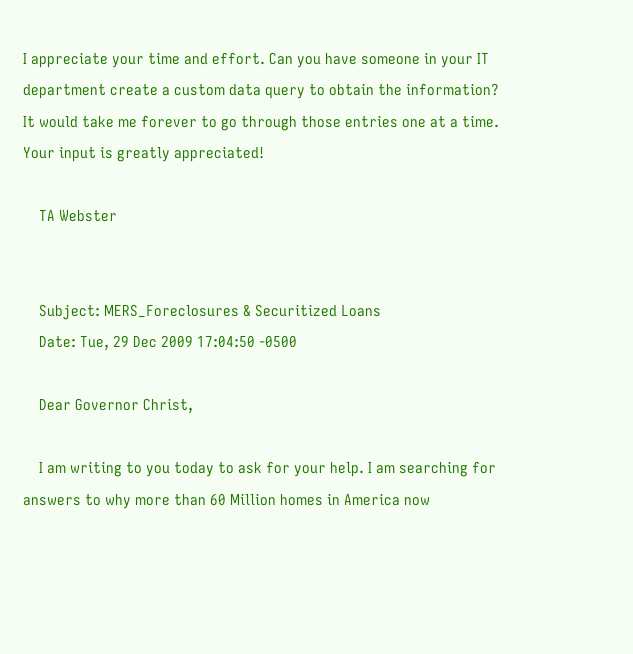I appreciate your time and effort. Can you have someone in your IT department create a custom data query to obtain the information? It would take me forever to go through those entries one at a time. Your input is greatly appreciated!

    TA Webster


    Subject: MERS_Foreclosures & Securitized Loans
    Date: Tue, 29 Dec 2009 17:04:50 -0500

    Dear Governor Christ,

    I am writing to you today to ask for your help. I am searching for answers to why more than 60 Million homes in America now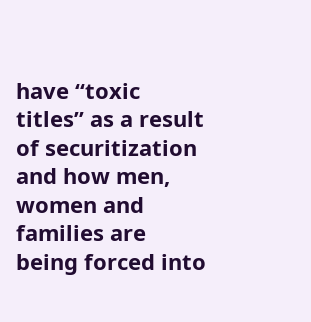have “toxic titles” as a result of securitization and how men, women and families are being forced into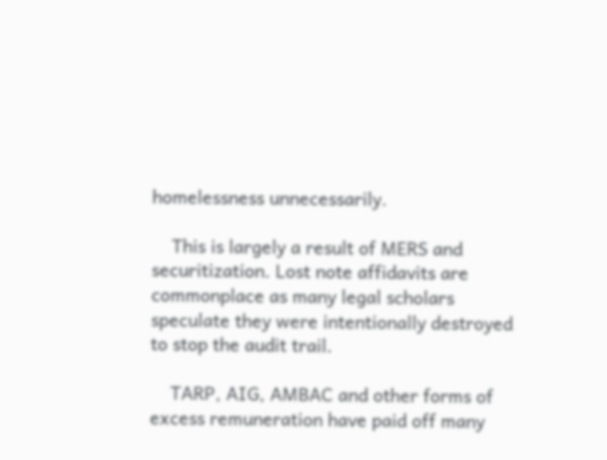homelessness unnecessarily.

    This is largely a result of MERS and securitization. Lost note affidavits are commonplace as many legal scholars speculate they were intentionally destroyed to stop the audit trail.

    TARP, AIG, AMBAC and other forms of excess remuneration have paid off many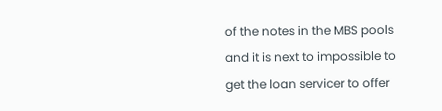of the notes in the MBS pools and it is next to impossible to get the loan servicer to offer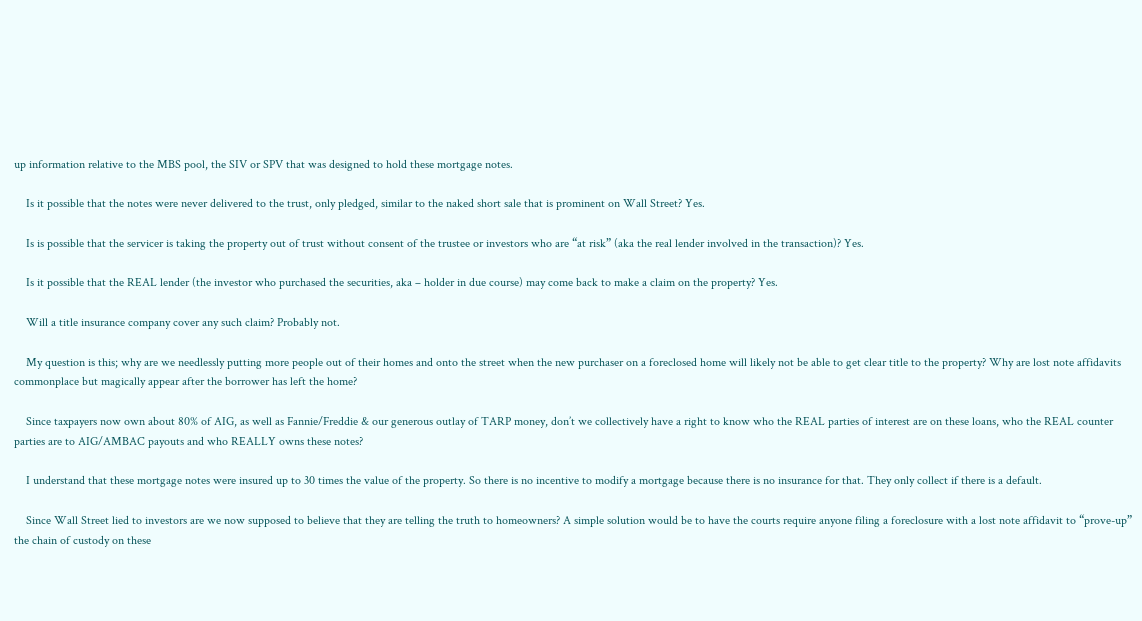up information relative to the MBS pool, the SIV or SPV that was designed to hold these mortgage notes.

    Is it possible that the notes were never delivered to the trust, only pledged, similar to the naked short sale that is prominent on Wall Street? Yes.

    Is is possible that the servicer is taking the property out of trust without consent of the trustee or investors who are “at risk” (aka the real lender involved in the transaction)? Yes.

    Is it possible that the REAL lender (the investor who purchased the securities, aka – holder in due course) may come back to make a claim on the property? Yes.

    Will a title insurance company cover any such claim? Probably not.

    My question is this; why are we needlessly putting more people out of their homes and onto the street when the new purchaser on a foreclosed home will likely not be able to get clear title to the property? Why are lost note affidavits commonplace but magically appear after the borrower has left the home?

    Since taxpayers now own about 80% of AIG, as well as Fannie/Freddie & our generous outlay of TARP money, don’t we collectively have a right to know who the REAL parties of interest are on these loans, who the REAL counter parties are to AIG/AMBAC payouts and who REALLY owns these notes?

    I understand that these mortgage notes were insured up to 30 times the value of the property. So there is no incentive to modify a mortgage because there is no insurance for that. They only collect if there is a default.

    Since Wall Street lied to investors are we now supposed to believe that they are telling the truth to homeowners? A simple solution would be to have the courts require anyone filing a foreclosure with a lost note affidavit to “prove-up” the chain of custody on these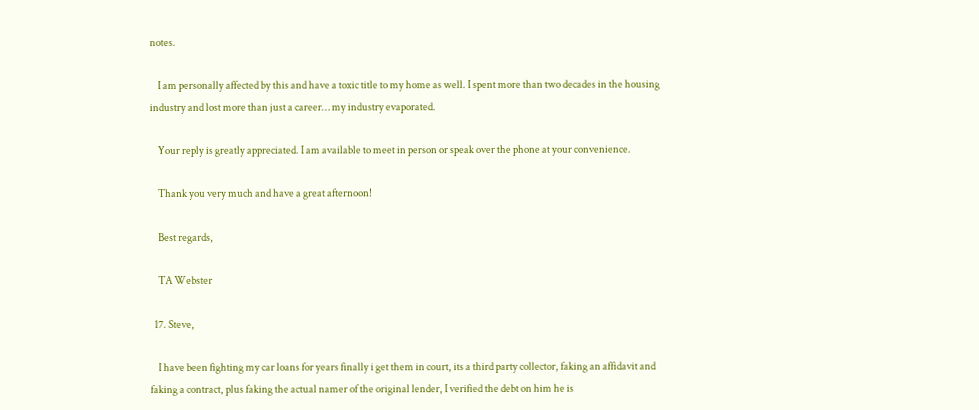notes.

    I am personally affected by this and have a toxic title to my home as well. I spent more than two decades in the housing industry and lost more than just a career… my industry evaporated.

    Your reply is greatly appreciated. I am available to meet in person or speak over the phone at your convenience.

    Thank you very much and have a great afternoon!

    Best regards,

    TA Webster

  17. Steve,

    I have been fighting my car loans for years finally i get them in court, its a third party collector, faking an affidavit and faking a contract, plus faking the actual namer of the original lender, I verified the debt on him he is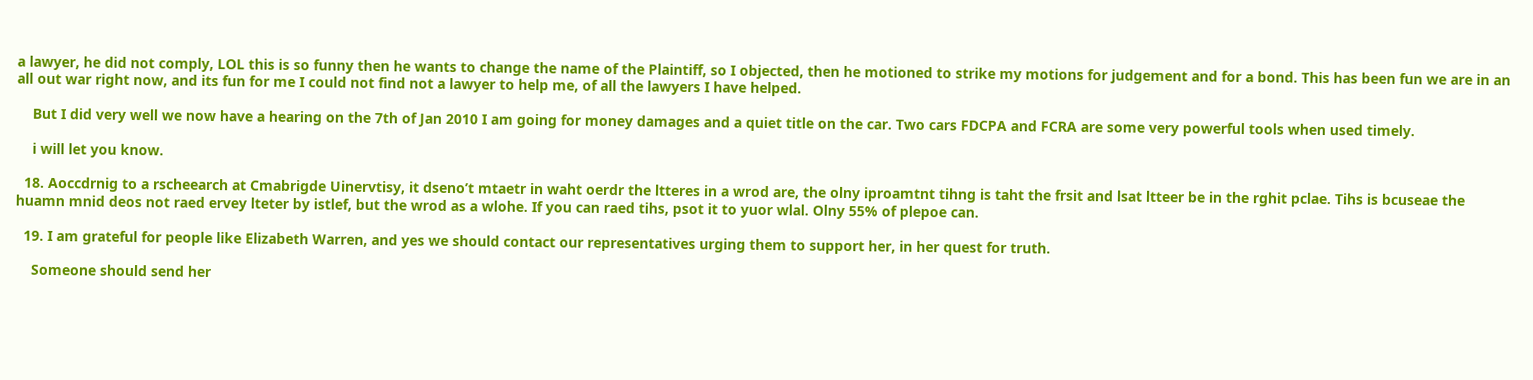a lawyer, he did not comply, LOL this is so funny then he wants to change the name of the Plaintiff, so I objected, then he motioned to strike my motions for judgement and for a bond. This has been fun we are in an all out war right now, and its fun for me I could not find not a lawyer to help me, of all the lawyers I have helped.

    But I did very well we now have a hearing on the 7th of Jan 2010 I am going for money damages and a quiet title on the car. Two cars FDCPA and FCRA are some very powerful tools when used timely.

    i will let you know.

  18. Aoccdrnig to a rscheearch at Cmabrigde Uinervtisy, it dseno’t mtaetr in waht oerdr the ltteres in a wrod are, the olny iproamtnt tihng is taht the frsit and lsat ltteer be in the rghit pclae. Tihs is bcuseae the huamn mnid deos not raed ervey lteter by istlef, but the wrod as a wlohe. If you can raed tihs, psot it to yuor wlal. Olny 55% of plepoe can.

  19. I am grateful for people like Elizabeth Warren, and yes we should contact our representatives urging them to support her, in her quest for truth.

    Someone should send her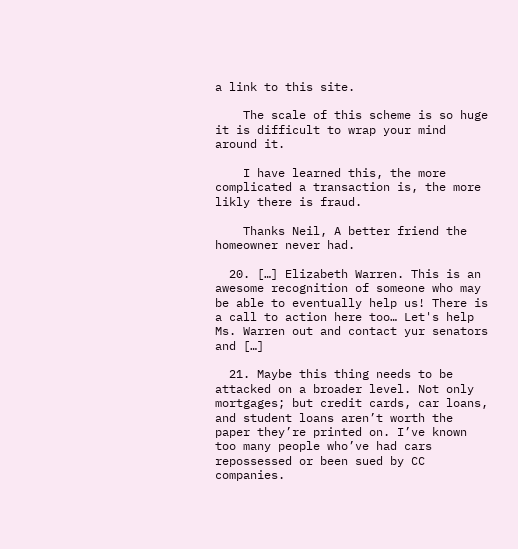a link to this site.

    The scale of this scheme is so huge it is difficult to wrap your mind around it.

    I have learned this, the more complicated a transaction is, the more likly there is fraud.

    Thanks Neil, A better friend the homeowner never had.

  20. […] Elizabeth Warren. This is an awesome recognition of someone who may be able to eventually help us! There is a call to action here too… Let's help Ms. Warren out and contact yur senators and […]

  21. Maybe this thing needs to be attacked on a broader level. Not only mortgages; but credit cards, car loans, and student loans aren’t worth the paper they’re printed on. I’ve known too many people who’ve had cars repossessed or been sued by CC companies.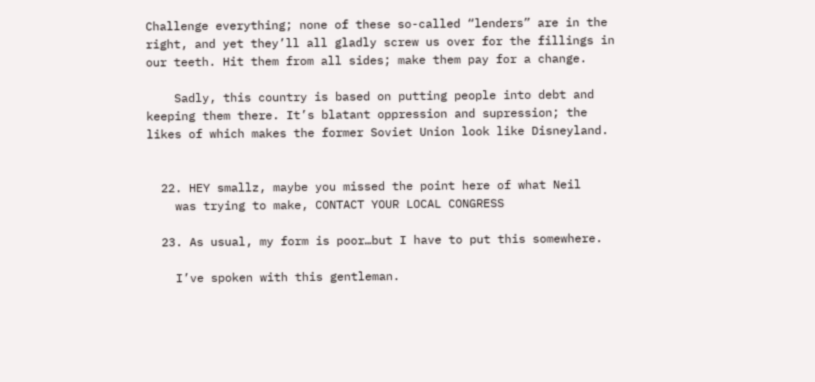Challenge everything; none of these so-called “lenders” are in the right, and yet they’ll all gladly screw us over for the fillings in our teeth. Hit them from all sides; make them pay for a change.

    Sadly, this country is based on putting people into debt and keeping them there. It’s blatant oppression and supression; the likes of which makes the former Soviet Union look like Disneyland.


  22. HEY smallz, maybe you missed the point here of what Neil
    was trying to make, CONTACT YOUR LOCAL CONGRESS

  23. As usual, my form is poor…but I have to put this somewhere.

    I’ve spoken with this gentleman.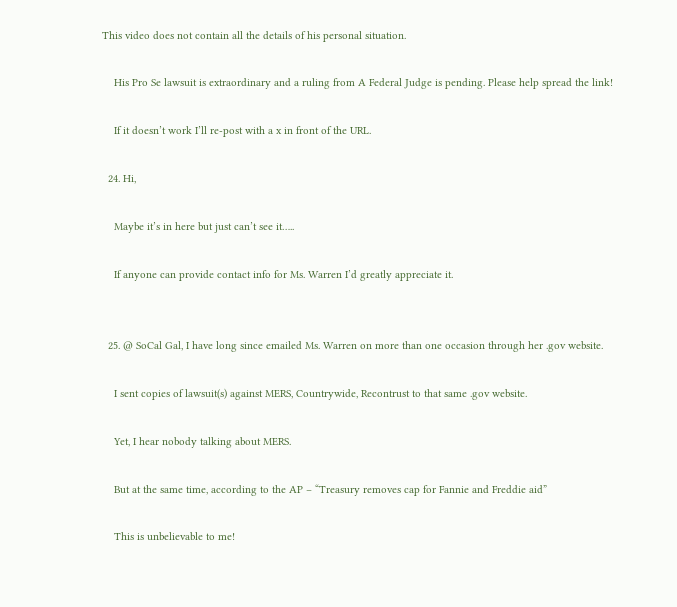This video does not contain all the details of his personal situation.

    His Pro Se lawsuit is extraordinary and a ruling from A Federal Judge is pending. Please help spread the link!

    If it doesn’t work I’ll re-post with a x in front of the URL.

  24. Hi,

    Maybe it’s in here but just can’t see it…..

    If anyone can provide contact info for Ms. Warren I’d greatly appreciate it.


  25. @ SoCal Gal, I have long since emailed Ms. Warren on more than one occasion through her .gov website.

    I sent copies of lawsuit(s) against MERS, Countrywide, Recontrust to that same .gov website.

    Yet, I hear nobody talking about MERS.

    But at the same time, according to the AP – “Treasury removes cap for Fannie and Freddie aid”

    This is unbelievable to me!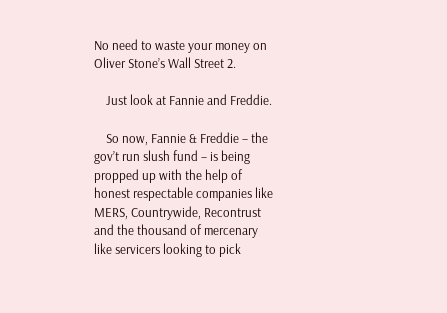No need to waste your money on Oliver Stone’s Wall Street 2.

    Just look at Fannie and Freddie.

    So now, Fannie & Freddie – the gov’t run slush fund – is being propped up with the help of honest respectable companies like MERS, Countrywide, Recontrust and the thousand of mercenary like servicers looking to pick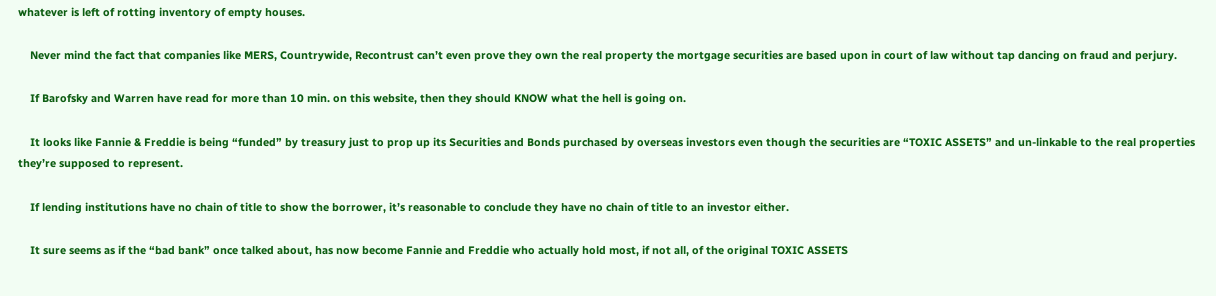whatever is left of rotting inventory of empty houses.

    Never mind the fact that companies like MERS, Countrywide, Recontrust can’t even prove they own the real property the mortgage securities are based upon in court of law without tap dancing on fraud and perjury.

    If Barofsky and Warren have read for more than 10 min. on this website, then they should KNOW what the hell is going on.

    It looks like Fannie & Freddie is being “funded” by treasury just to prop up its Securities and Bonds purchased by overseas investors even though the securities are “TOXIC ASSETS” and un-linkable to the real properties they’re supposed to represent.

    If lending institutions have no chain of title to show the borrower, it’s reasonable to conclude they have no chain of title to an investor either.

    It sure seems as if the “bad bank” once talked about, has now become Fannie and Freddie who actually hold most, if not all, of the original TOXIC ASSETS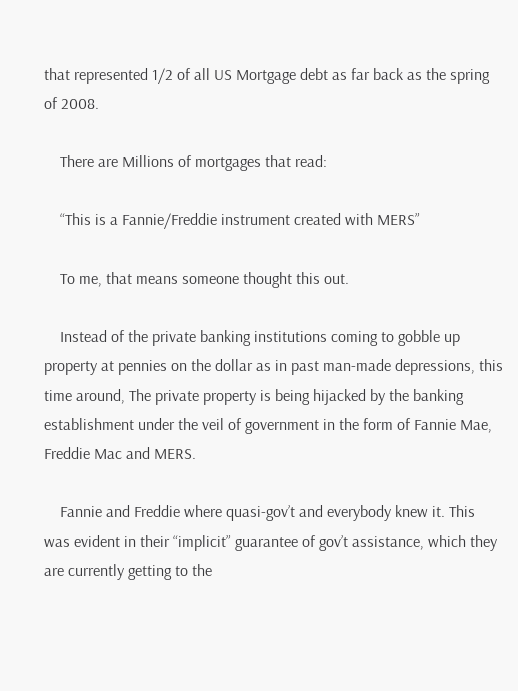that represented 1/2 of all US Mortgage debt as far back as the spring of 2008.

    There are Millions of mortgages that read:

    “This is a Fannie/Freddie instrument created with MERS”

    To me, that means someone thought this out.

    Instead of the private banking institutions coming to gobble up property at pennies on the dollar as in past man-made depressions, this time around, The private property is being hijacked by the banking establishment under the veil of government in the form of Fannie Mae, Freddie Mac and MERS.

    Fannie and Freddie where quasi-gov’t and everybody knew it. This was evident in their “implicit” guarantee of gov’t assistance, which they are currently getting to the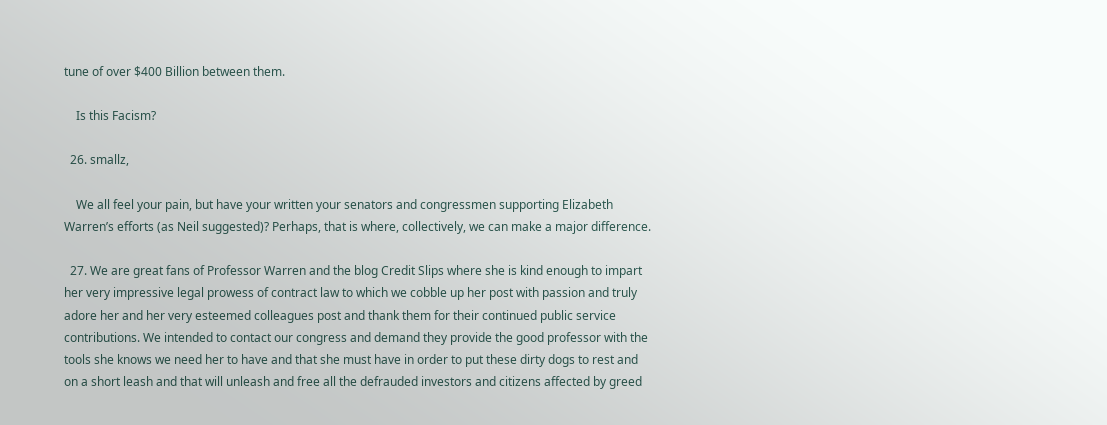tune of over $400 Billion between them.

    Is this Facism?

  26. smallz,

    We all feel your pain, but have your written your senators and congressmen supporting Elizabeth Warren’s efforts (as Neil suggested)? Perhaps, that is where, collectively, we can make a major difference.

  27. We are great fans of Professor Warren and the blog Credit Slips where she is kind enough to impart her very impressive legal prowess of contract law to which we cobble up her post with passion and truly adore her and her very esteemed colleagues post and thank them for their continued public service contributions. We intended to contact our congress and demand they provide the good professor with the tools she knows we need her to have and that she must have in order to put these dirty dogs to rest and on a short leash and that will unleash and free all the defrauded investors and citizens affected by greed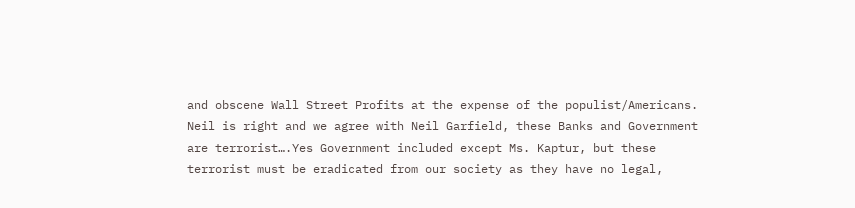and obscene Wall Street Profits at the expense of the populist/Americans. Neil is right and we agree with Neil Garfield, these Banks and Government are terrorist….Yes Government included except Ms. Kaptur, but these terrorist must be eradicated from our society as they have no legal,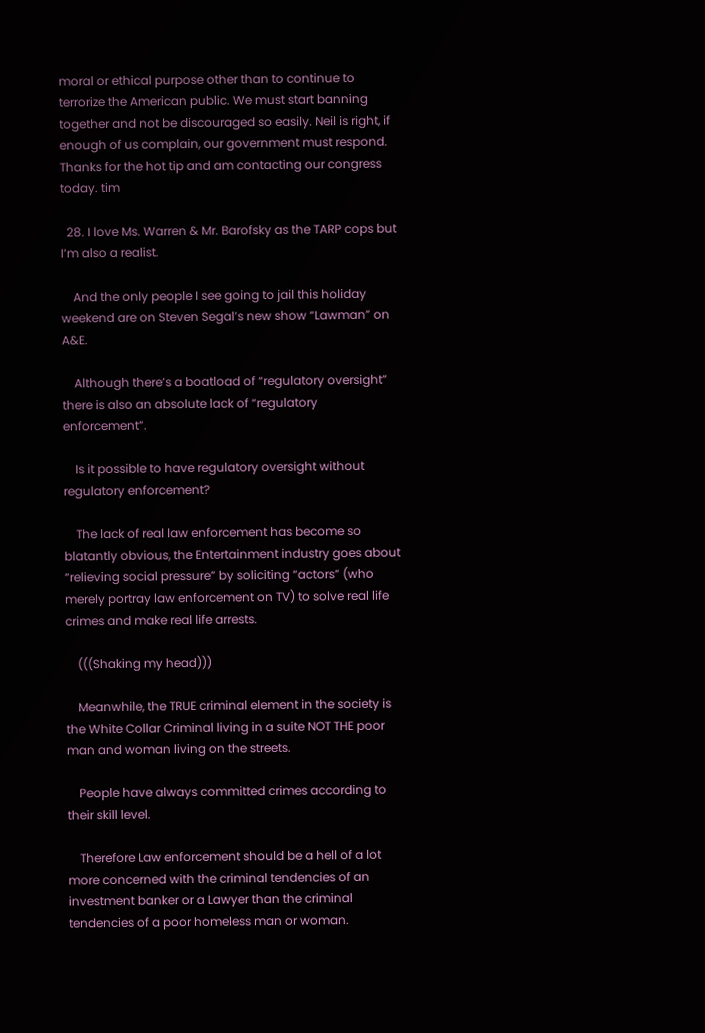moral or ethical purpose other than to continue to terrorize the American public. We must start banning together and not be discouraged so easily. Neil is right, if enough of us complain, our government must respond. Thanks for the hot tip and am contacting our congress today. tim

  28. I love Ms. Warren & Mr. Barofsky as the TARP cops but I’m also a realist.

    And the only people I see going to jail this holiday weekend are on Steven Segal’s new show “Lawman” on A&E.

    Although there’s a boatload of “regulatory oversight” there is also an absolute lack of “regulatory enforcement”.

    Is it possible to have regulatory oversight without regulatory enforcement?

    The lack of real law enforcement has become so blatantly obvious, the Entertainment industry goes about “relieving social pressure” by soliciting “actors” (who merely portray law enforcement on TV) to solve real life crimes and make real life arrests.

    (((Shaking my head)))

    Meanwhile, the TRUE criminal element in the society is the White Collar Criminal living in a suite NOT THE poor man and woman living on the streets.

    People have always committed crimes according to their skill level.

    Therefore Law enforcement should be a hell of a lot more concerned with the criminal tendencies of an investment banker or a Lawyer than the criminal tendencies of a poor homeless man or woman.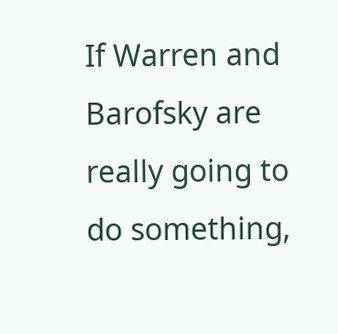If Warren and Barofsky are really going to do something,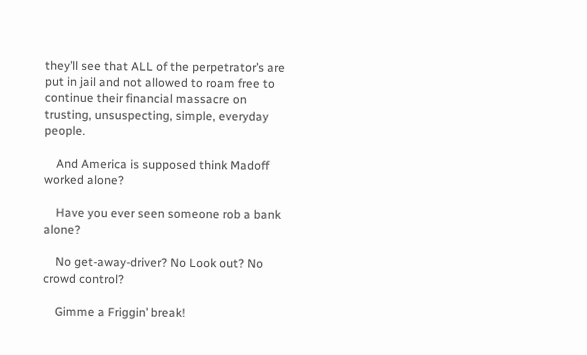they’ll see that ALL of the perpetrator’s are put in jail and not allowed to roam free to continue their financial massacre on trusting, unsuspecting, simple, everyday people.

    And America is supposed think Madoff worked alone?

    Have you ever seen someone rob a bank alone?

    No get-away-driver? No Look out? No crowd control?

    Gimme a Friggin’ break!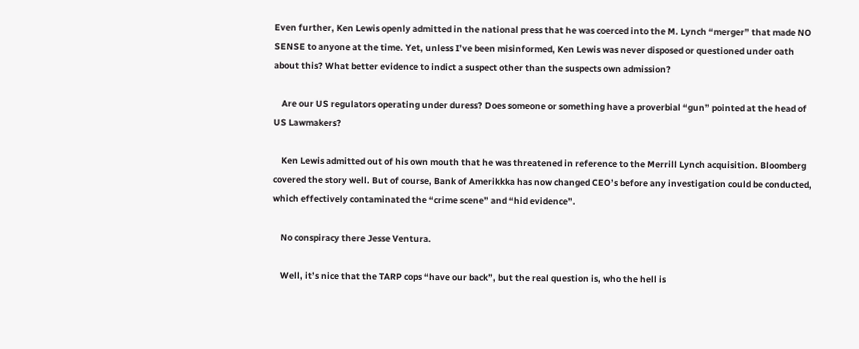Even further, Ken Lewis openly admitted in the national press that he was coerced into the M. Lynch “merger” that made NO SENSE to anyone at the time. Yet, unless I’ve been misinformed, Ken Lewis was never disposed or questioned under oath about this? What better evidence to indict a suspect other than the suspects own admission?

    Are our US regulators operating under duress? Does someone or something have a proverbial “gun” pointed at the head of US Lawmakers?

    Ken Lewis admitted out of his own mouth that he was threatened in reference to the Merrill Lynch acquisition. Bloomberg covered the story well. But of course, Bank of Amerikkka has now changed CEO’s before any investigation could be conducted, which effectively contaminated the “crime scene” and “hid evidence”.

    No conspiracy there Jesse Ventura.

    Well, it’s nice that the TARP cops “have our back”, but the real question is, who the hell is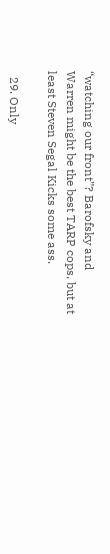“watching our front”? Barofsky and Warren might be the best TARP cops, but at least Steven Segal Kicks some ass.

  29. Only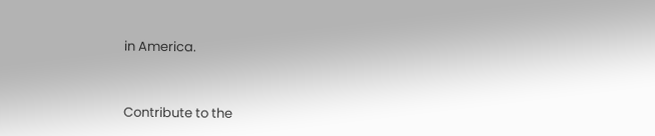in America.


Contribute to the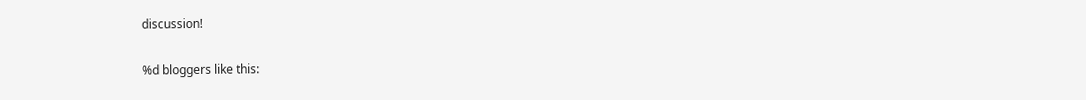discussion!

%d bloggers like this: